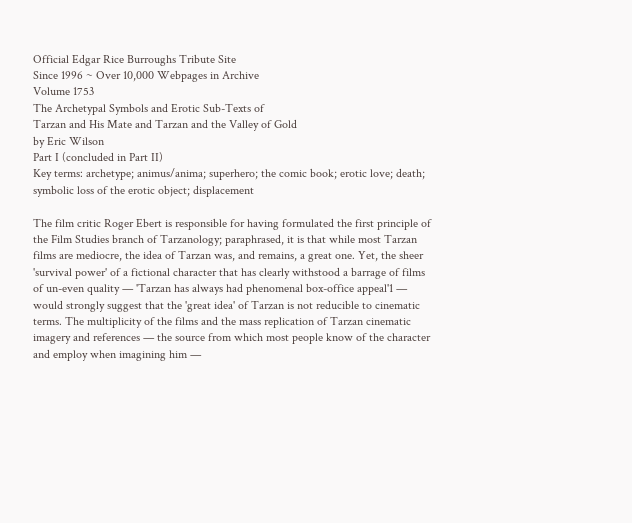Official Edgar Rice Burroughs Tribute Site
Since 1996 ~ Over 10,000 Webpages in Archive
Volume 1753
The Archetypal Symbols and Erotic Sub-Texts of
Tarzan and His Mate and Tarzan and the Valley of Gold
by Eric Wilson
Part I (concluded in Part II)
Key terms: archetype; animus/anima; superhero; the comic book; erotic love; death; symbolic loss of the erotic object; displacement

The film critic Roger Ebert is responsible for having formulated the first principle of the Film Studies branch of Tarzanology; paraphrased, it is that while most Tarzan films are mediocre, the idea of Tarzan was, and remains, a great one. Yet, the sheer 'survival power' of a fictional character that has clearly withstood a barrage of films of un-even quality — 'Tarzan has always had phenomenal box-office appeal'1 — would strongly suggest that the 'great idea' of Tarzan is not reducible to cinematic terms. The multiplicity of the films and the mass replication of Tarzan cinematic imagery and references — the source from which most people know of the character and employ when imagining him —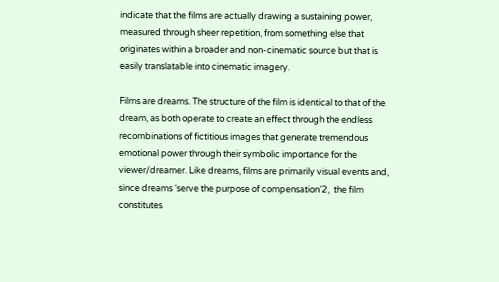indicate that the films are actually drawing a sustaining power, measured through sheer repetition, from something else that originates within a broader and non-cinematic source but that is easily translatable into cinematic imagery.

Films are dreams. The structure of the film is identical to that of the dream, as both operate to create an effect through the endless recombinations of fictitious images that generate tremendous emotional power through their symbolic importance for the viewer/dreamer. Like dreams, films are primarily visual events and, since dreams ‘serve the purpose of compensation’2,  the film constitutes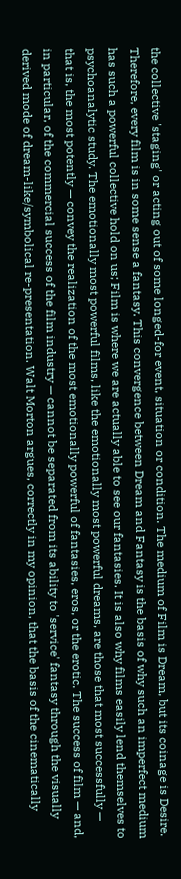the collective 'staging' or acting out of some longed-for event, situation or condition. The medium of Film is Dream, but its coinage is Desire. Therefore, every film is in some sense a fantasy. This convergence between Dream and Fantasy is the basis of why such an imperfect medium has such a powerful collective hold on us; Film is where we are actually able to see our fantasies. It is also why films easily lend themselves to psychoanalytic study. The emotionally most powerful films, like the emotionally most powerful dreams, are those that most successfully — that is, the most potently — convey the realization of the most emotionally powerful of fantasies, eros, or the erotic. The success of film — and, in particular, of the commercial success of the film industry — cannot be separated from its ability to 'service' fantasy through the visually derived mode of dream-like/symbolical re-presentation. Walt Morton argues, correctly in my opinion, that the basis of the cinematically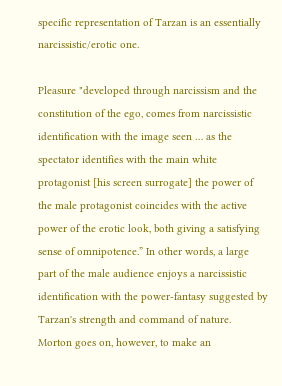specific representation of Tarzan is an essentially narcissistic/erotic one.

Pleasure "developed through narcissism and the constitution of the ego, comes from narcissistic identification with the image seen … as the spectator identifies with the main white protagonist [his screen surrogate] the power of the male protagonist coincides with the active power of the erotic look, both giving a satisfying sense of omnipotence.” In other words, a large part of the male audience enjoys a narcissistic identification with the power-fantasy suggested by Tarzan's strength and command of nature.
Morton goes on, however, to make an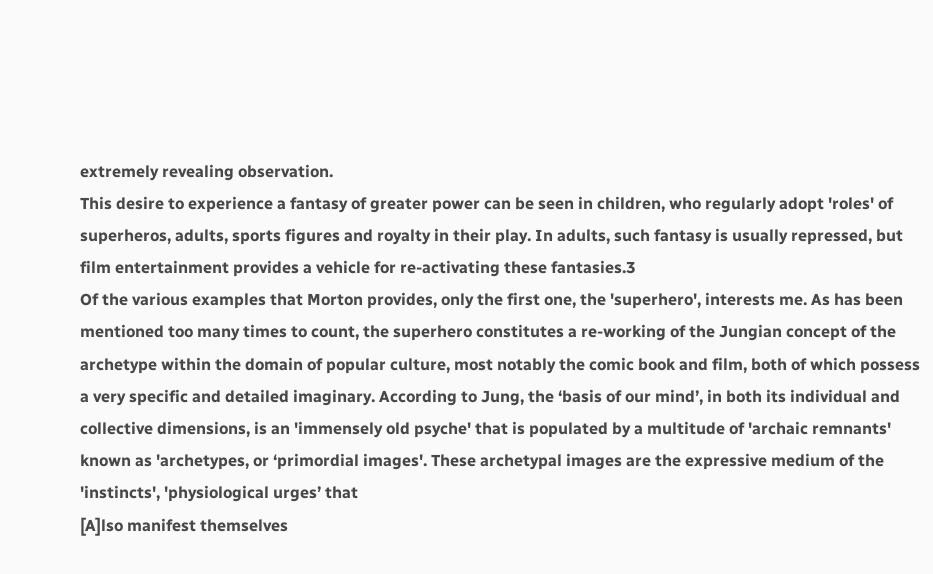extremely revealing observation.
This desire to experience a fantasy of greater power can be seen in children, who regularly adopt 'roles' of superheros, adults, sports figures and royalty in their play. In adults, such fantasy is usually repressed, but film entertainment provides a vehicle for re-activating these fantasies.3
Of the various examples that Morton provides, only the first one, the 'superhero', interests me. As has been mentioned too many times to count, the superhero constitutes a re-working of the Jungian concept of the archetype within the domain of popular culture, most notably the comic book and film, both of which possess a very specific and detailed imaginary. According to Jung, the ‘basis of our mind’, in both its individual and collective dimensions, is an 'immensely old psyche' that is populated by a multitude of 'archaic remnants' known as 'archetypes, or ‘primordial images'. These archetypal images are the expressive medium of the 'instincts', 'physiological urges’ that
[A]lso manifest themselves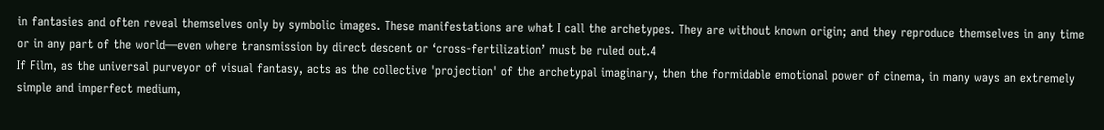in fantasies and often reveal themselves only by symbolic images. These manifestations are what I call the archetypes. They are without known origin; and they reproduce themselves in any time or in any part of the world—even where transmission by direct descent or ‘cross-fertilization’ must be ruled out.4
If Film, as the universal purveyor of visual fantasy, acts as the collective 'projection' of the archetypal imaginary, then the formidable emotional power of cinema, in many ways an extremely simple and imperfect medium,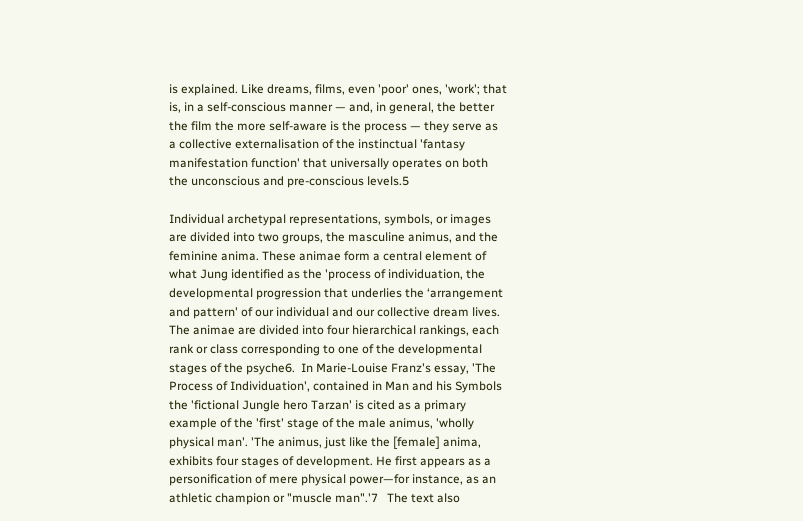is explained. Like dreams, films, even 'poor' ones, 'work'; that is, in a self-conscious manner — and, in general, the better the film the more self-aware is the process — they serve as a collective externalisation of the instinctual 'fantasy manifestation function' that universally operates on both the unconscious and pre-conscious levels.5

Individual archetypal representations, symbols, or images are divided into two groups, the masculine animus, and the feminine anima. These animae form a central element of what Jung identified as the 'process of individuation, the developmental progression that underlies the ‘arrangement and pattern' of our individual and our collective dream lives. The animae are divided into four hierarchical rankings, each rank or class corresponding to one of the developmental stages of the psyche6.  In Marie-Louise Franz's essay, 'The Process of Individuation', contained in Man and his Symbols the 'fictional Jungle hero Tarzan' is cited as a primary example of the 'first' stage of the male animus, 'wholly physical man'. 'The animus, just like the [female] anima, exhibits four stages of development. He first appears as a personification of mere physical power—for instance, as an athletic champion or "muscle man".'7   The text also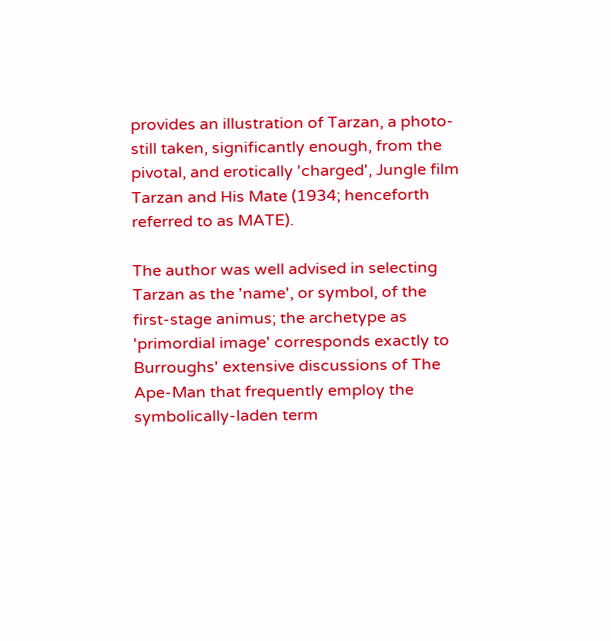provides an illustration of Tarzan, a photo-still taken, significantly enough, from the pivotal, and erotically 'charged', Jungle film Tarzan and His Mate (1934; henceforth referred to as MATE).

The author was well advised in selecting Tarzan as the 'name', or symbol, of the first-stage animus; the archetype as 'primordial image' corresponds exactly to Burroughs' extensive discussions of The Ape-Man that frequently employ the symbolically-laden term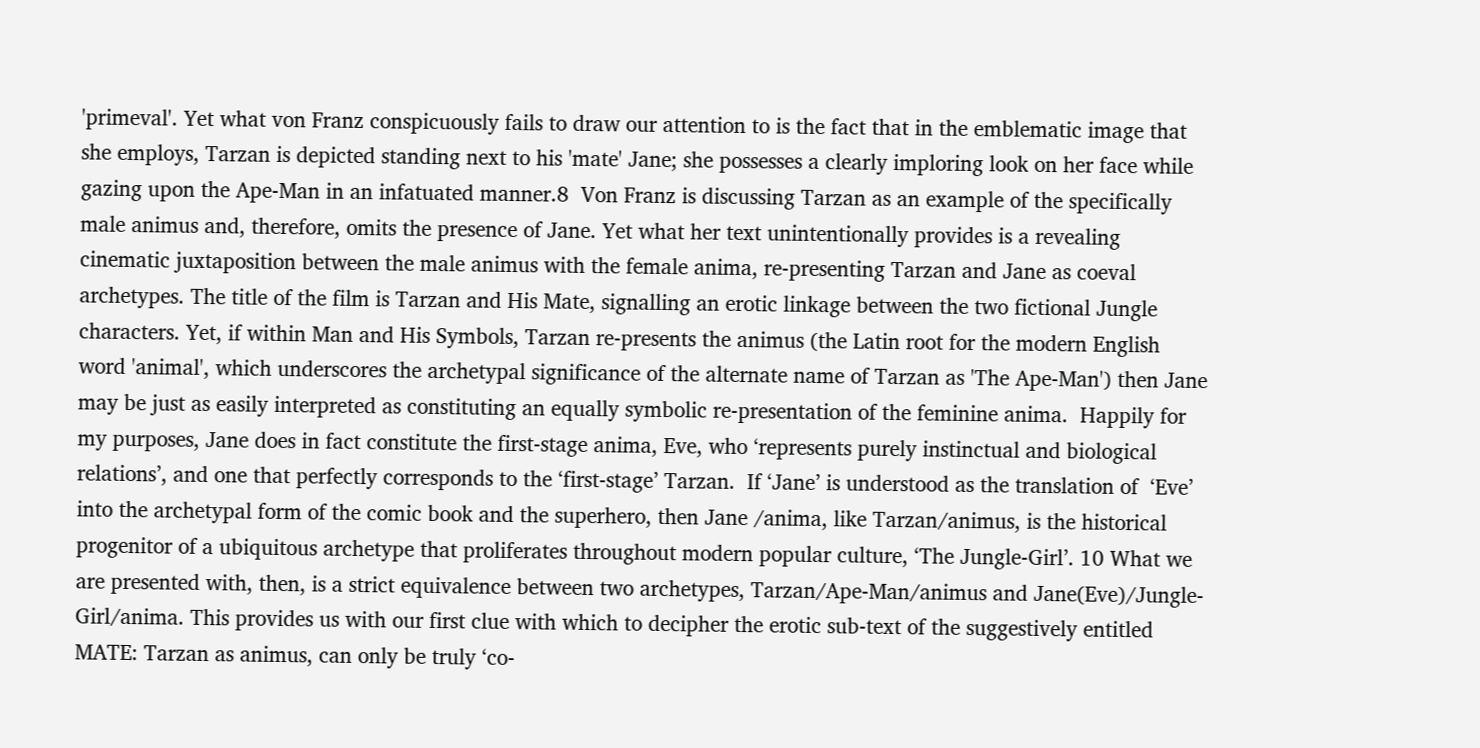'primeval'. Yet what von Franz conspicuously fails to draw our attention to is the fact that in the emblematic image that she employs, Tarzan is depicted standing next to his 'mate' Jane; she possesses a clearly imploring look on her face while gazing upon the Ape-Man in an infatuated manner.8  Von Franz is discussing Tarzan as an example of the specifically male animus and, therefore, omits the presence of Jane. Yet what her text unintentionally provides is a revealing cinematic juxtaposition between the male animus with the female anima, re-presenting Tarzan and Jane as coeval archetypes. The title of the film is Tarzan and His Mate, signalling an erotic linkage between the two fictional Jungle characters. Yet, if within Man and His Symbols, Tarzan re-presents the animus (the Latin root for the modern English word 'animal', which underscores the archetypal significance of the alternate name of Tarzan as 'The Ape-Man') then Jane may be just as easily interpreted as constituting an equally symbolic re-presentation of the feminine anima.  Happily for my purposes, Jane does in fact constitute the first-stage anima, Eve, who ‘represents purely instinctual and biological relations’, and one that perfectly corresponds to the ‘first-stage’ Tarzan.  If ‘Jane’ is understood as the translation of  ‘Eve’ into the archetypal form of the comic book and the superhero, then Jane /anima, like Tarzan/animus, is the historical progenitor of a ubiquitous archetype that proliferates throughout modern popular culture, ‘The Jungle-Girl’. 10 What we are presented with, then, is a strict equivalence between two archetypes, Tarzan/Ape-Man/animus and Jane(Eve)/Jungle-Girl/anima. This provides us with our first clue with which to decipher the erotic sub-text of the suggestively entitled MATE: Tarzan as animus, can only be truly ‘co-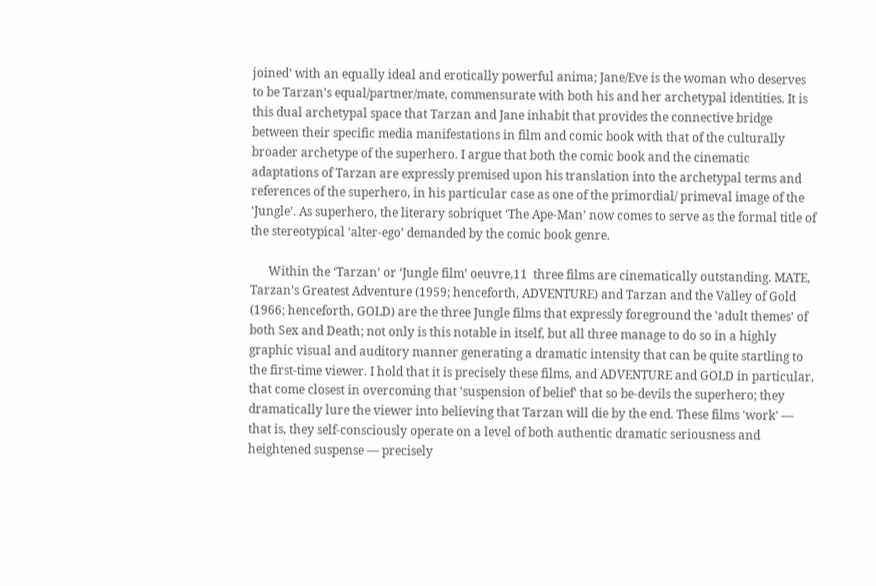joined’ with an equally ideal and erotically powerful anima; Jane/Eve is the woman who deserves to be Tarzan’s equal/partner/mate, commensurate with both his and her archetypal identities. It is this dual archetypal space that Tarzan and Jane inhabit that provides the connective bridge between their specific media manifestations in film and comic book with that of the culturally broader archetype of the superhero. I argue that both the comic book and the cinematic adaptations of Tarzan are expressly premised upon his translation into the archetypal terms and references of the superhero, in his particular case as one of the primordial/ primeval image of the ‘Jungle’. As superhero, the literary sobriquet ‘The Ape-Man’ now comes to serve as the formal title of the stereotypical ‘alter-ego’ demanded by the comic book genre.

      Within the ‘Tarzan’ or ‘Jungle film’ oeuvre,11  three films are cinematically outstanding. MATE, Tarzan’s Greatest Adventure (1959; henceforth, ADVENTURE) and Tarzan and the Valley of Gold (1966; henceforth, GOLD) are the three Jungle films that expressly foreground the 'adult themes' of both Sex and Death; not only is this notable in itself, but all three manage to do so in a highly graphic visual and auditory manner generating a dramatic intensity that can be quite startling to the first-time viewer. I hold that it is precisely these films, and ADVENTURE and GOLD in particular, that come closest in overcoming that 'suspension of belief' that so be-devils the superhero; they dramatically lure the viewer into believing that Tarzan will die by the end. These films 'work' — that is, they self-consciously operate on a level of both authentic dramatic seriousness and heightened suspense — precisely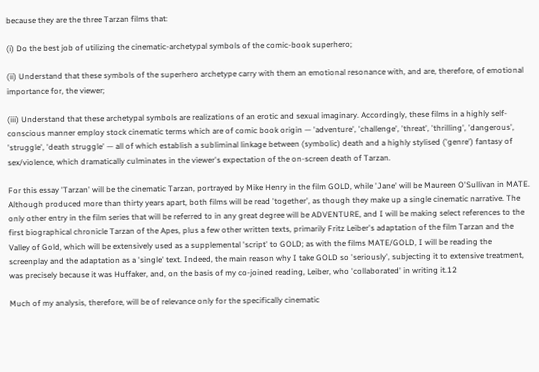because they are the three Tarzan films that:

(i) Do the best job of utilizing the cinematic-archetypal symbols of the comic-book superhero;

(ii) Understand that these symbols of the superhero archetype carry with them an emotional resonance with, and are, therefore, of emotional importance for, the viewer;

(iii) Understand that these archetypal symbols are realizations of an erotic and sexual imaginary. Accordingly, these films in a highly self-conscious manner employ stock cinematic terms which are of comic book origin — 'adventure', 'challenge', 'threat', 'thrilling', 'dangerous', 'struggle', 'death struggle' — all of which establish a subliminal linkage between (symbolic) death and a highly stylised ('genre') fantasy of sex/violence, which dramatically culminates in the viewer's expectation of the on-screen death of Tarzan.

For this essay 'Tarzan' will be the cinematic Tarzan, portrayed by Mike Henry in the film GOLD, while 'Jane' will be Maureen O'Sullivan in MATE. Although produced more than thirty years apart, both films will be read 'together', as though they make up a single cinematic narrative. The only other entry in the film series that will be referred to in any great degree will be ADVENTURE, and I will be making select references to the first biographical chronicle Tarzan of the Apes, plus a few other written texts, primarily Fritz Leiber's adaptation of the film Tarzan and the Valley of Gold, which will be extensively used as a supplemental 'script' to GOLD; as with the films MATE/GOLD, I will be reading the screenplay and the adaptation as a 'single' text. Indeed, the main reason why I take GOLD so 'seriously', subjecting it to extensive treatment, was precisely because it was Huffaker, and, on the basis of my co-joined reading, Leiber, who 'collaborated' in writing it.12

Much of my analysis, therefore, will be of relevance only for the specifically cinematic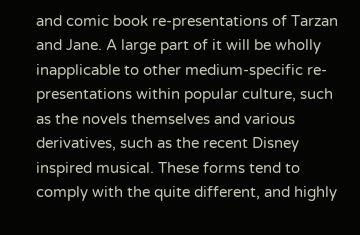and comic book re-presentations of Tarzan and Jane. A large part of it will be wholly inapplicable to other medium-specific re-presentations within popular culture, such as the novels themselves and various derivatives, such as the recent Disney inspired musical. These forms tend to comply with the quite different, and highly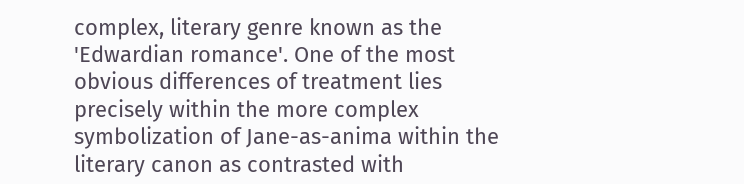complex, literary genre known as the 'Edwardian romance'. One of the most obvious differences of treatment lies precisely within the more complex symbolization of Jane-as-anima within the literary canon as contrasted with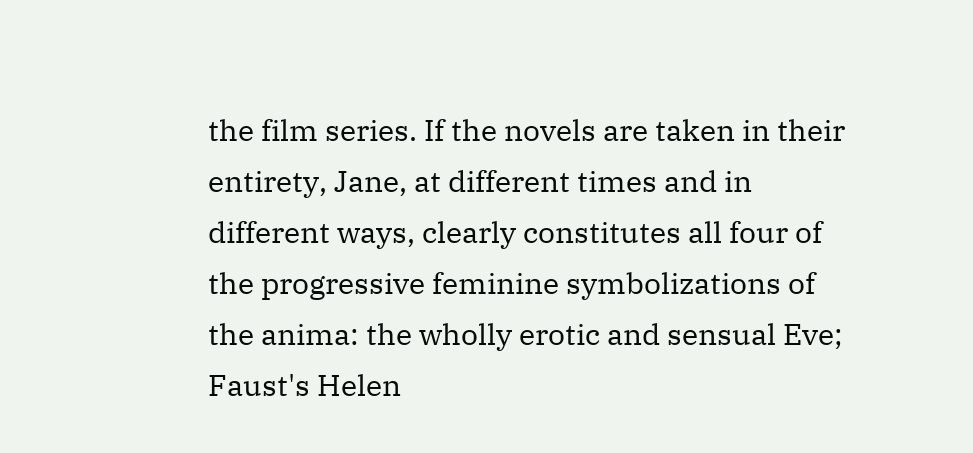the film series. If the novels are taken in their entirety, Jane, at different times and in different ways, clearly constitutes all four of the progressive feminine symbolizations of the anima: the wholly erotic and sensual Eve; Faust's Helen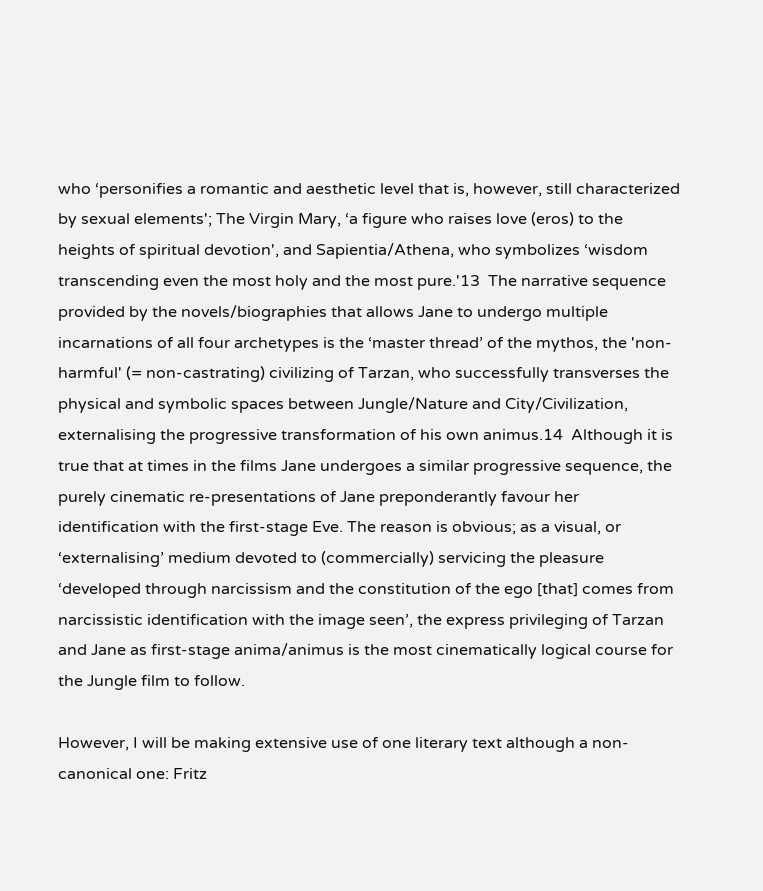who ‘personifies a romantic and aesthetic level that is, however, still characterized by sexual elements'; The Virgin Mary, ‘a figure who raises love (eros) to the heights of spiritual devotion', and Sapientia/Athena, who symbolizes ‘wisdom transcending even the most holy and the most pure.'13  The narrative sequence provided by the novels/biographies that allows Jane to undergo multiple incarnations of all four archetypes is the ‘master thread’ of the mythos, the 'non-harmful' (= non-castrating) civilizing of Tarzan, who successfully transverses the physical and symbolic spaces between Jungle/Nature and City/Civilization, externalising the progressive transformation of his own animus.14  Although it is true that at times in the films Jane undergoes a similar progressive sequence, the purely cinematic re-presentations of Jane preponderantly favour her identification with the first-stage Eve. The reason is obvious; as a visual, or ‘externalising’ medium devoted to (commercially) servicing the pleasure ‘developed through narcissism and the constitution of the ego [that] comes from narcissistic identification with the image seen’, the express privileging of Tarzan and Jane as first-stage anima/animus is the most cinematically logical course for the Jungle film to follow.

However, I will be making extensive use of one literary text although a non-canonical one: Fritz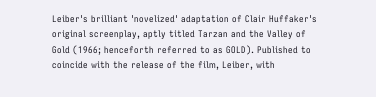Leiber's brilliant 'novelized' adaptation of Clair Huffaker's original screenplay, aptly titled Tarzan and the Valley of Gold (1966; henceforth referred to as GOLD). Published to coincide with the release of the film, Leiber, with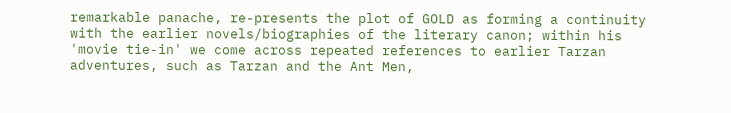remarkable panache, re-presents the plot of GOLD as forming a continuity with the earlier novels/biographies of the literary canon; within his 'movie tie-in' we come across repeated references to earlier Tarzan adventures, such as Tarzan and the Ant Men,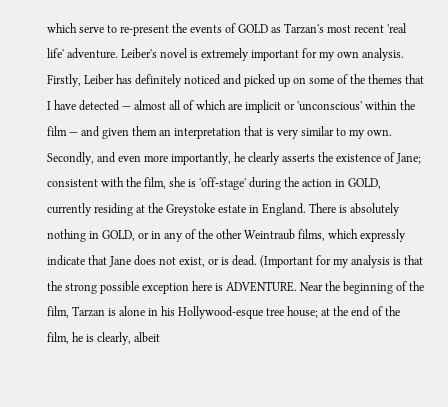which serve to re-present the events of GOLD as Tarzan's most recent 'real life' adventure. Leiber's novel is extremely important for my own analysis. Firstly, Leiber has definitely noticed and picked up on some of the themes that I have detected — almost all of which are implicit or 'unconscious' within the film — and given them an interpretation that is very similar to my own. Secondly, and even more importantly, he clearly asserts the existence of Jane; consistent with the film, she is 'off-stage' during the action in GOLD, currently residing at the Greystoke estate in England. There is absolutely nothing in GOLD, or in any of the other Weintraub films, which expressly indicate that Jane does not exist, or is dead. (Important for my analysis is that the strong possible exception here is ADVENTURE. Near the beginning of the film, Tarzan is alone in his Hollywood-esque tree house; at the end of the film, he is clearly, albeit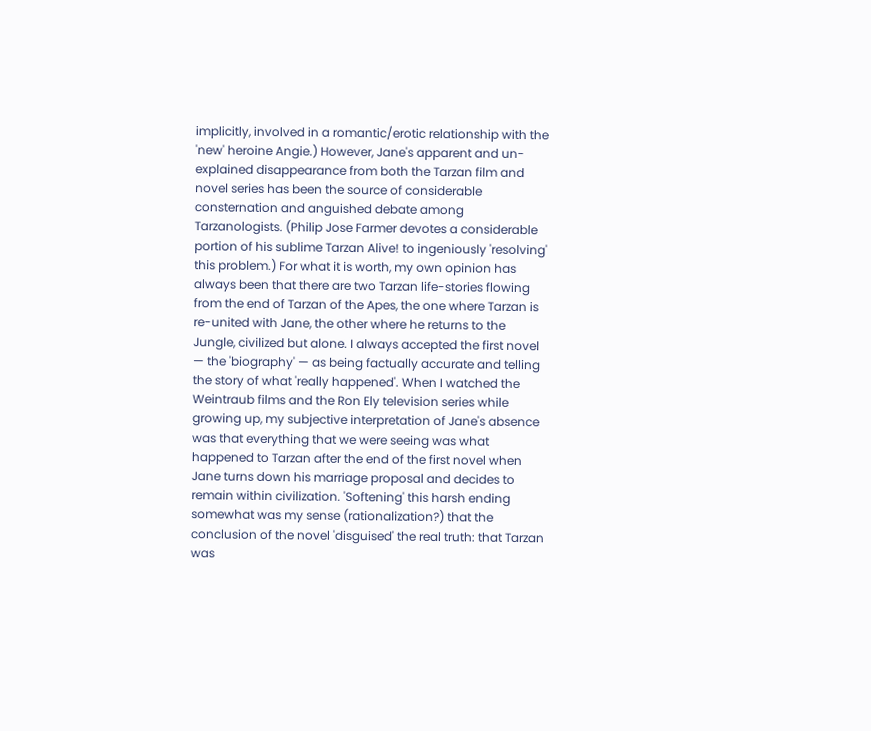implicitly, involved in a romantic/erotic relationship with the 'new' heroine Angie.) However, Jane's apparent and un-explained disappearance from both the Tarzan film and novel series has been the source of considerable consternation and anguished debate among Tarzanologists. (Philip Jose Farmer devotes a considerable portion of his sublime Tarzan Alive! to ingeniously 'resolving' this problem.) For what it is worth, my own opinion has always been that there are two Tarzan life-stories flowing from the end of Tarzan of the Apes, the one where Tarzan is re-united with Jane, the other where he returns to the Jungle, civilized but alone. I always accepted the first novel — the 'biography' — as being factually accurate and telling the story of what 'really happened'. When I watched the Weintraub films and the Ron Ely television series while growing up, my subjective interpretation of Jane's absence was that everything that we were seeing was what happened to Tarzan after the end of the first novel when Jane turns down his marriage proposal and decides to remain within civilization. 'Softening' this harsh ending somewhat was my sense (rationalization?) that the conclusion of the novel 'disguised' the real truth: that Tarzan was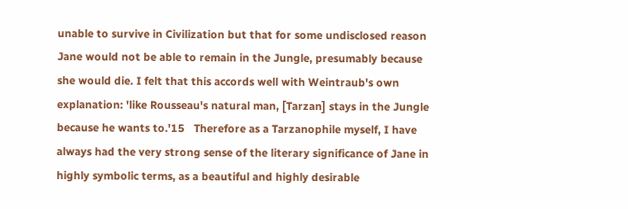unable to survive in Civilization but that for some undisclosed reason Jane would not be able to remain in the Jungle, presumably because she would die. I felt that this accords well with Weintraub's own explanation: 'like Rousseau's natural man, [Tarzan] stays in the Jungle because he wants to.'15   Therefore as a Tarzanophile myself, I have always had the very strong sense of the literary significance of Jane in highly symbolic terms, as a beautiful and highly desirable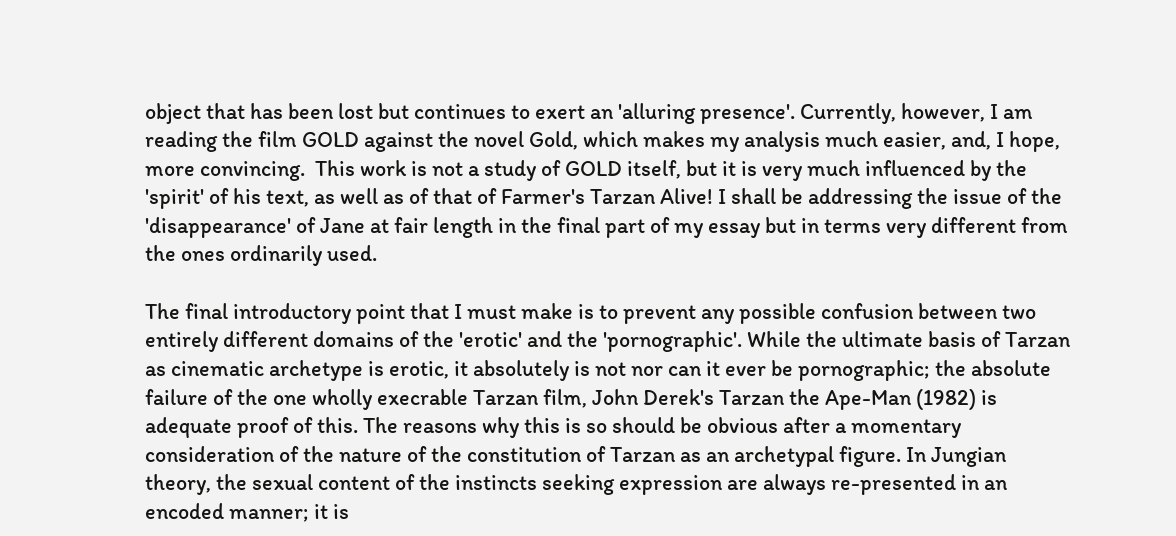object that has been lost but continues to exert an 'alluring presence'. Currently, however, I am reading the film GOLD against the novel Gold, which makes my analysis much easier, and, I hope, more convincing.  This work is not a study of GOLD itself, but it is very much influenced by the 'spirit' of his text, as well as of that of Farmer's Tarzan Alive! I shall be addressing the issue of the 'disappearance' of Jane at fair length in the final part of my essay but in terms very different from the ones ordinarily used.

The final introductory point that I must make is to prevent any possible confusion between two entirely different domains of the 'erotic' and the 'pornographic'. While the ultimate basis of Tarzan as cinematic archetype is erotic, it absolutely is not nor can it ever be pornographic; the absolute failure of the one wholly execrable Tarzan film, John Derek's Tarzan the Ape-Man (1982) is adequate proof of this. The reasons why this is so should be obvious after a momentary consideration of the nature of the constitution of Tarzan as an archetypal figure. In Jungian theory, the sexual content of the instincts seeking expression are always re-presented in an encoded manner; it is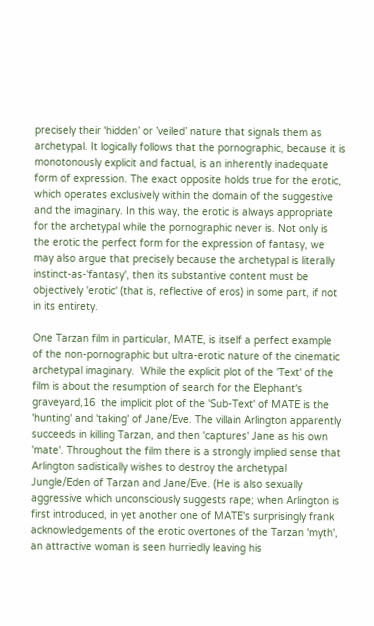precisely their 'hidden’ or ’veiled’ nature that signals them as archetypal. It logically follows that the pornographic, because it is monotonously explicit and factual, is an inherently inadequate form of expression. The exact opposite holds true for the erotic, which operates exclusively within the domain of the suggestive and the imaginary. In this way, the erotic is always appropriate for the archetypal while the pornographic never is. Not only is the erotic the perfect form for the expression of fantasy, we may also argue that precisely because the archetypal is literally instinct-as-'fantasy', then its substantive content must be objectively 'erotic' (that is, reflective of eros) in some part, if not in its entirety.

One Tarzan film in particular, MATE, is itself a perfect example of the non-pornographic but ultra-erotic nature of the cinematic archetypal imaginary.  While the explicit plot of the 'Text' of the film is about the resumption of search for the Elephant's graveyard,16  the implicit plot of the 'Sub-Text' of MATE is the 'hunting' and 'taking' of Jane/Eve. The villain Arlington apparently succeeds in killing Tarzan, and then 'captures' Jane as his own 'mate'. Throughout the film there is a strongly implied sense that Arlington sadistically wishes to destroy the archetypal Jungle/Eden of Tarzan and Jane/Eve. (He is also sexually aggressive which unconsciously suggests rape; when Arlington is first introduced, in yet another one of MATE's surprisingly frank acknowledgements of the erotic overtones of the Tarzan 'myth', an attractive woman is seen hurriedly leaving his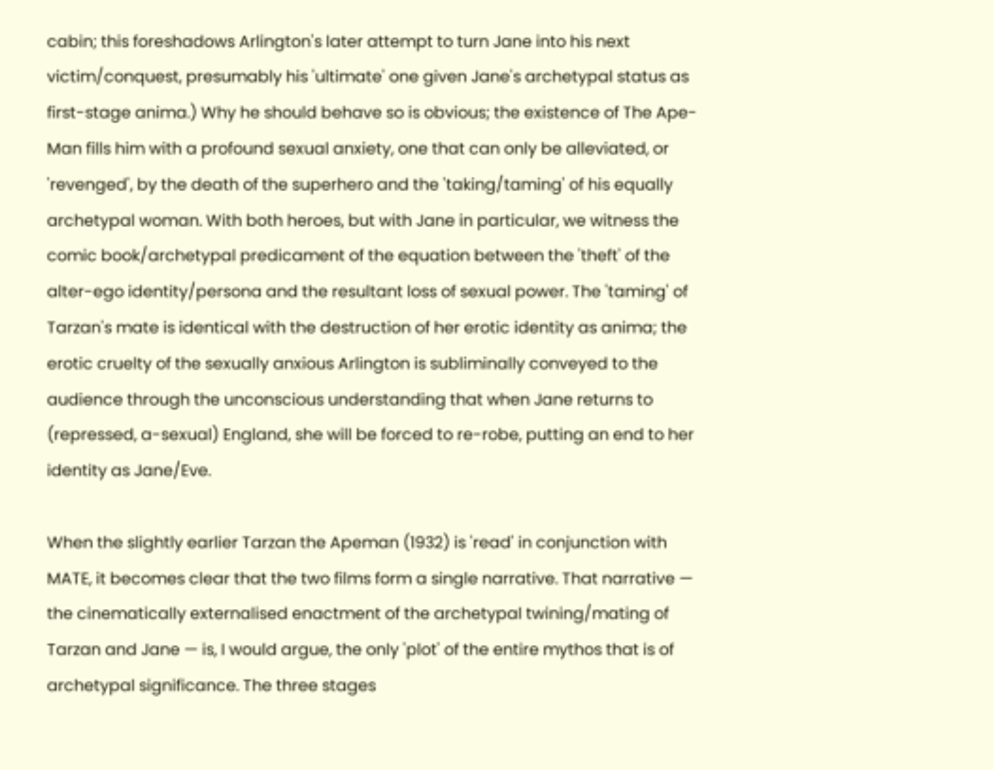cabin; this foreshadows Arlington's later attempt to turn Jane into his next victim/conquest, presumably his 'ultimate' one given Jane's archetypal status as first-stage anima.) Why he should behave so is obvious; the existence of The Ape-Man fills him with a profound sexual anxiety, one that can only be alleviated, or 'revenged', by the death of the superhero and the 'taking/taming' of his equally archetypal woman. With both heroes, but with Jane in particular, we witness the comic book/archetypal predicament of the equation between the 'theft' of the alter-ego identity/persona and the resultant loss of sexual power. The 'taming' of Tarzan's mate is identical with the destruction of her erotic identity as anima; the erotic cruelty of the sexually anxious Arlington is subliminally conveyed to the audience through the unconscious understanding that when Jane returns to (repressed, a-sexual) England, she will be forced to re-robe, putting an end to her identity as Jane/Eve.

When the slightly earlier Tarzan the Apeman (1932) is 'read' in conjunction with MATE, it becomes clear that the two films form a single narrative. That narrative — the cinematically externalised enactment of the archetypal twining/mating of Tarzan and Jane — is, I would argue, the only 'plot' of the entire mythos that is of archetypal significance. The three stages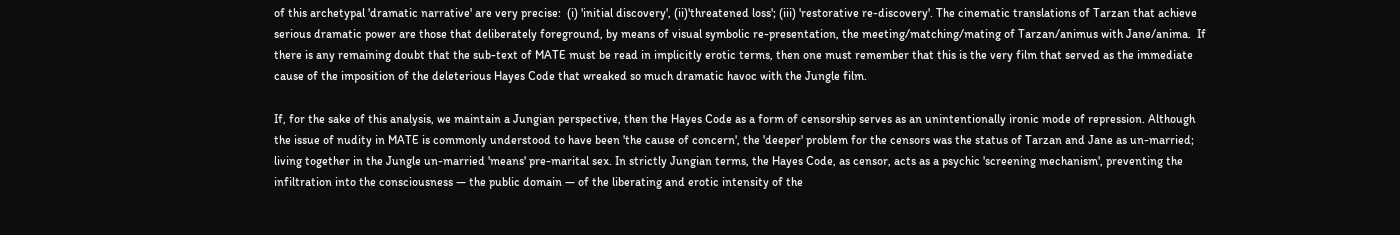of this archetypal 'dramatic narrative' are very precise:  (i) 'initial discovery', (ii)'threatened loss'; (iii) 'restorative re-discovery'. The cinematic translations of Tarzan that achieve serious dramatic power are those that deliberately foreground, by means of visual symbolic re-presentation, the meeting/matching/mating of Tarzan/animus with Jane/anima.  If there is any remaining doubt that the sub-text of MATE must be read in implicitly erotic terms, then one must remember that this is the very film that served as the immediate cause of the imposition of the deleterious Hayes Code that wreaked so much dramatic havoc with the Jungle film.

If, for the sake of this analysis, we maintain a Jungian perspective, then the Hayes Code as a form of censorship serves as an unintentionally ironic mode of repression. Although the issue of nudity in MATE is commonly understood to have been 'the cause of concern', the 'deeper' problem for the censors was the status of Tarzan and Jane as un-married; living together in the Jungle un-married 'means' pre-marital sex. In strictly Jungian terms, the Hayes Code, as censor, acts as a psychic 'screening mechanism', preventing the infiltration into the consciousness — the public domain — of the liberating and erotic intensity of the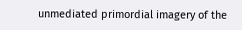unmediated primordial imagery of the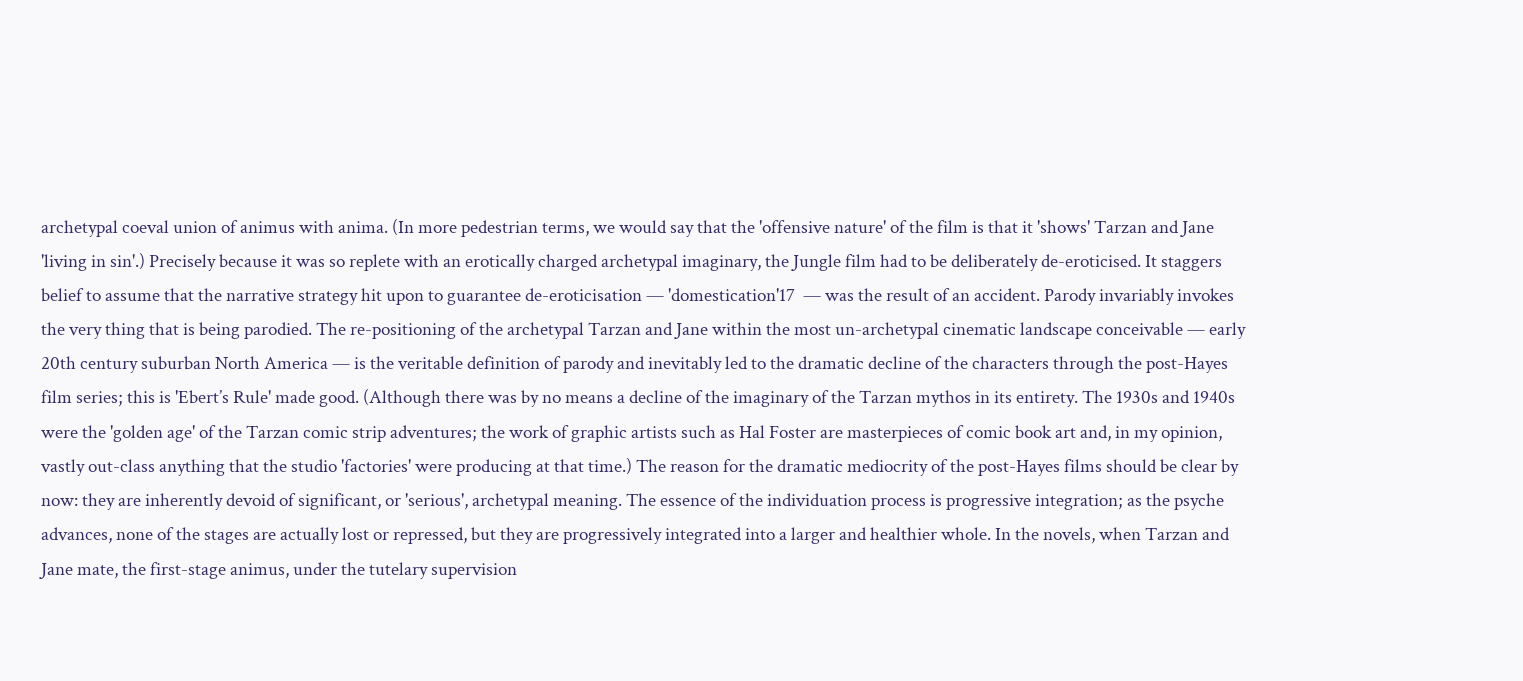archetypal coeval union of animus with anima. (In more pedestrian terms, we would say that the 'offensive nature' of the film is that it 'shows' Tarzan and Jane 'living in sin'.) Precisely because it was so replete with an erotically charged archetypal imaginary, the Jungle film had to be deliberately de-eroticised. It staggers belief to assume that the narrative strategy hit upon to guarantee de-eroticisation — 'domestication'17  — was the result of an accident. Parody invariably invokes the very thing that is being parodied. The re-positioning of the archetypal Tarzan and Jane within the most un-archetypal cinematic landscape conceivable — early 20th century suburban North America — is the veritable definition of parody and inevitably led to the dramatic decline of the characters through the post-Hayes film series; this is 'Ebert’s Rule' made good. (Although there was by no means a decline of the imaginary of the Tarzan mythos in its entirety. The 1930s and 1940s were the 'golden age' of the Tarzan comic strip adventures; the work of graphic artists such as Hal Foster are masterpieces of comic book art and, in my opinion, vastly out-class anything that the studio 'factories' were producing at that time.) The reason for the dramatic mediocrity of the post-Hayes films should be clear by now: they are inherently devoid of significant, or 'serious', archetypal meaning. The essence of the individuation process is progressive integration; as the psyche advances, none of the stages are actually lost or repressed, but they are progressively integrated into a larger and healthier whole. In the novels, when Tarzan and Jane mate, the first-stage animus, under the tutelary supervision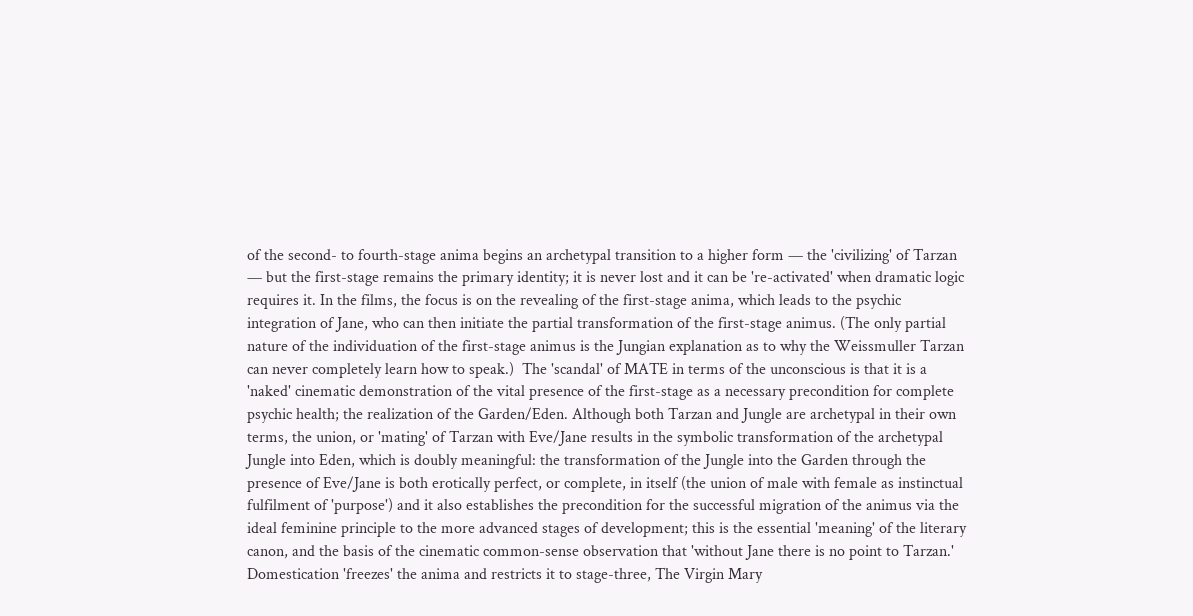of the second- to fourth-stage anima begins an archetypal transition to a higher form — the 'civilizing' of Tarzan — but the first-stage remains the primary identity; it is never lost and it can be 're-activated' when dramatic logic requires it. In the films, the focus is on the revealing of the first-stage anima, which leads to the psychic integration of Jane, who can then initiate the partial transformation of the first-stage animus. (The only partial nature of the individuation of the first-stage animus is the Jungian explanation as to why the Weissmuller Tarzan can never completely learn how to speak.)  The 'scandal' of MATE in terms of the unconscious is that it is a 'naked' cinematic demonstration of the vital presence of the first-stage as a necessary precondition for complete psychic health; the realization of the Garden/Eden. Although both Tarzan and Jungle are archetypal in their own terms, the union, or 'mating' of Tarzan with Eve/Jane results in the symbolic transformation of the archetypal Jungle into Eden, which is doubly meaningful: the transformation of the Jungle into the Garden through the presence of Eve/Jane is both erotically perfect, or complete, in itself (the union of male with female as instinctual fulfilment of 'purpose') and it also establishes the precondition for the successful migration of the animus via the ideal feminine principle to the more advanced stages of development; this is the essential 'meaning' of the literary canon, and the basis of the cinematic common-sense observation that 'without Jane there is no point to Tarzan.' Domestication 'freezes' the anima and restricts it to stage-three, The Virgin Mary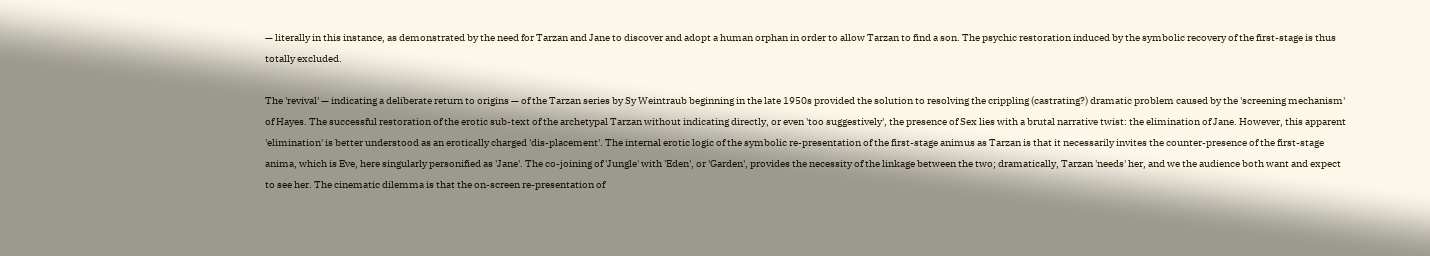— literally in this instance, as demonstrated by the need for Tarzan and Jane to discover and adopt a human orphan in order to allow Tarzan to find a son. The psychic restoration induced by the symbolic recovery of the first-stage is thus totally excluded.

The 'revival' — indicating a deliberate return to origins — of the Tarzan series by Sy Weintraub beginning in the late 1950s provided the solution to resolving the crippling (castrating?) dramatic problem caused by the 'screening mechanism' of Hayes. The successful restoration of the erotic sub-text of the archetypal Tarzan without indicating directly, or even 'too suggestively', the presence of Sex lies with a brutal narrative twist: the elimination of Jane. However, this apparent 'elimination' is better understood as an erotically charged 'dis-placement'. The internal erotic logic of the symbolic re-presentation of the first-stage animus as Tarzan is that it necessarily invites the counter-presence of the first-stage anima, which is Eve, here singularly personified as 'Jane'. The co-joining of 'Jungle' with 'Eden', or 'Garden', provides the necessity of the linkage between the two; dramatically, Tarzan 'needs' her, and we the audience both want and expect to see her. The cinematic dilemma is that the on-screen re-presentation of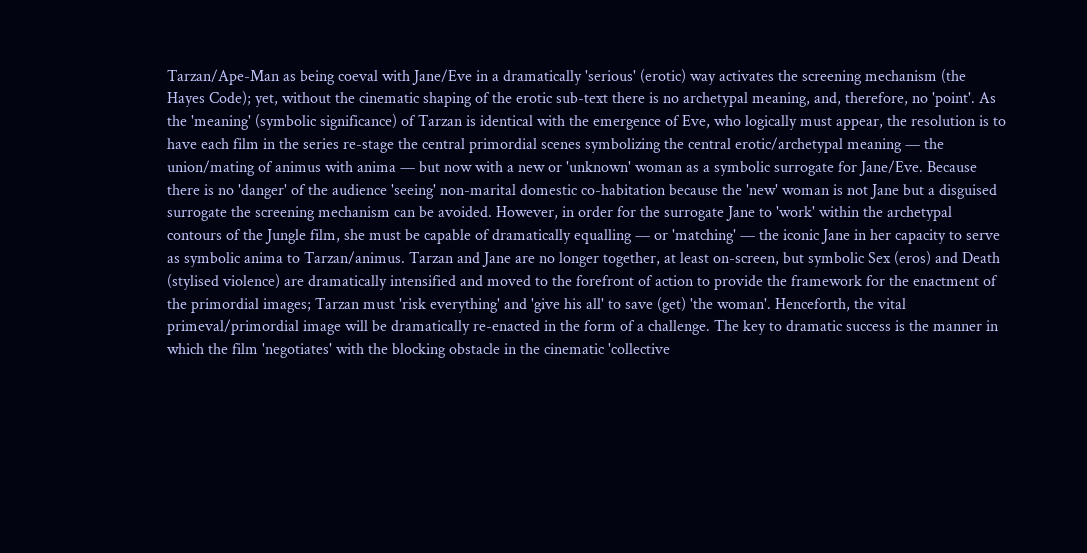Tarzan/Ape-Man as being coeval with Jane/Eve in a dramatically 'serious' (erotic) way activates the screening mechanism (the Hayes Code); yet, without the cinematic shaping of the erotic sub-text there is no archetypal meaning, and, therefore, no 'point'. As the 'meaning' (symbolic significance) of Tarzan is identical with the emergence of Eve, who logically must appear, the resolution is to have each film in the series re-stage the central primordial scenes symbolizing the central erotic/archetypal meaning — the union/mating of animus with anima — but now with a new or 'unknown' woman as a symbolic surrogate for Jane/Eve. Because there is no 'danger' of the audience 'seeing' non-marital domestic co-habitation because the 'new' woman is not Jane but a disguised surrogate the screening mechanism can be avoided. However, in order for the surrogate Jane to 'work' within the archetypal contours of the Jungle film, she must be capable of dramatically equalling — or 'matching' — the iconic Jane in her capacity to serve as symbolic anima to Tarzan/animus. Tarzan and Jane are no longer together, at least on-screen, but symbolic Sex (eros) and Death (stylised violence) are dramatically intensified and moved to the forefront of action to provide the framework for the enactment of the primordial images; Tarzan must 'risk everything' and 'give his all' to save (get) 'the woman'. Henceforth, the vital primeval/primordial image will be dramatically re-enacted in the form of a challenge. The key to dramatic success is the manner in which the film 'negotiates' with the blocking obstacle in the cinematic 'collective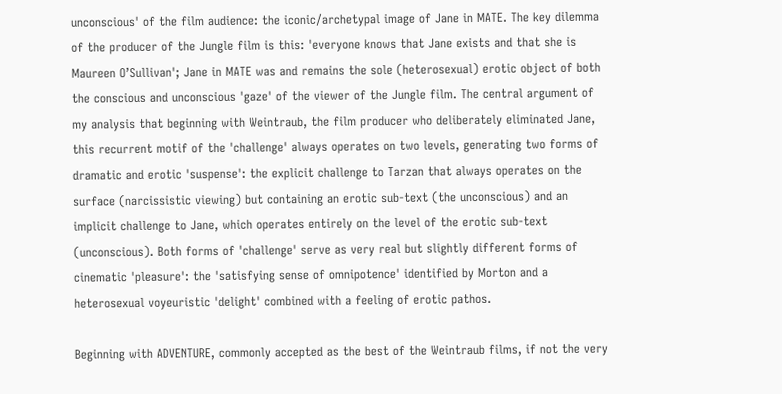unconscious' of the film audience: the iconic/archetypal image of Jane in MATE. The key dilemma of the producer of the Jungle film is this: 'everyone knows that Jane exists and that she is Maureen O’Sullivan'; Jane in MATE was and remains the sole (heterosexual) erotic object of both the conscious and unconscious 'gaze' of the viewer of the Jungle film. The central argument of my analysis that beginning with Weintraub, the film producer who deliberately eliminated Jane, this recurrent motif of the 'challenge' always operates on two levels, generating two forms of dramatic and erotic 'suspense': the explicit challenge to Tarzan that always operates on the surface (narcissistic viewing) but containing an erotic sub-text (the unconscious) and an implicit challenge to Jane, which operates entirely on the level of the erotic sub-text (unconscious). Both forms of 'challenge' serve as very real but slightly different forms of cinematic 'pleasure': the 'satisfying sense of omnipotence' identified by Morton and a heterosexual voyeuristic 'delight' combined with a feeling of erotic pathos.

Beginning with ADVENTURE, commonly accepted as the best of the Weintraub films, if not the very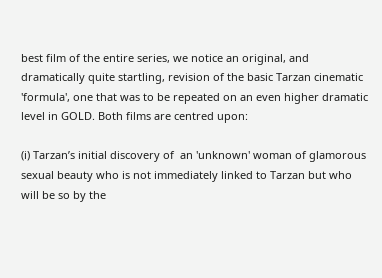best film of the entire series, we notice an original, and dramatically quite startling, revision of the basic Tarzan cinematic 'formula', one that was to be repeated on an even higher dramatic level in GOLD. Both films are centred upon:

(i) Tarzan’s initial discovery of  an 'unknown' woman of glamorous sexual beauty who is not immediately linked to Tarzan but who will be so by the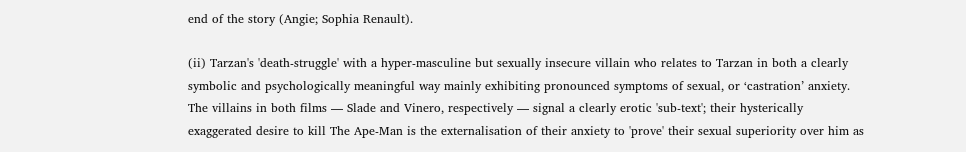end of the story (Angie; Sophia Renault).

(ii) Tarzan's 'death-struggle' with a hyper-masculine but sexually insecure villain who relates to Tarzan in both a clearly symbolic and psychologically meaningful way mainly exhibiting pronounced symptoms of sexual, or ‘castration’ anxiety. The villains in both films — Slade and Vinero, respectively — signal a clearly erotic 'sub-text'; their hysterically exaggerated desire to kill The Ape-Man is the externalisation of their anxiety to 'prove' their sexual superiority over him as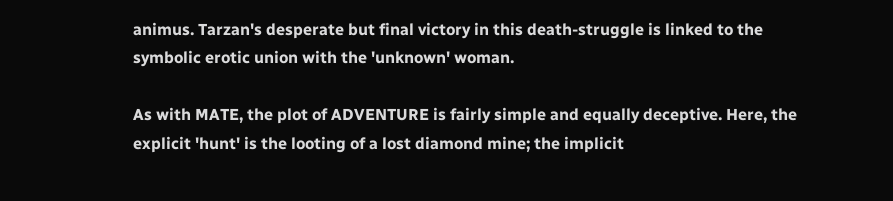animus. Tarzan's desperate but final victory in this death-struggle is linked to the symbolic erotic union with the 'unknown' woman.

As with MATE, the plot of ADVENTURE is fairly simple and equally deceptive. Here, the explicit 'hunt' is the looting of a lost diamond mine; the implicit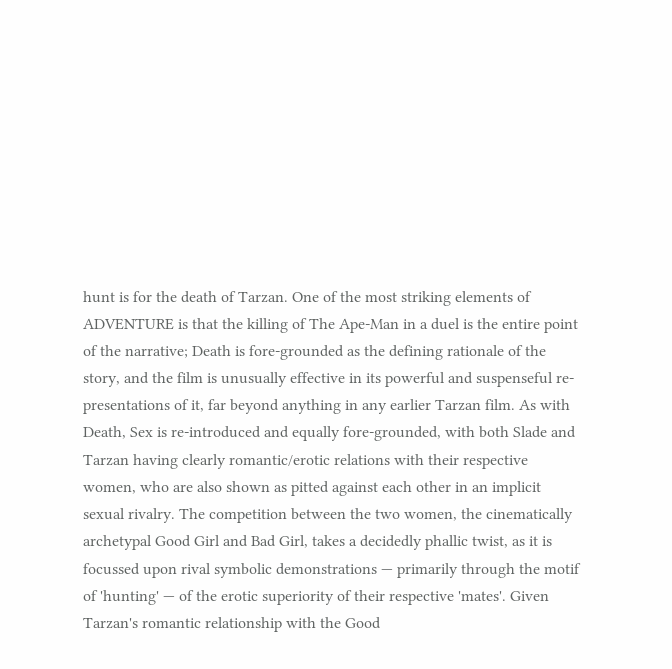hunt is for the death of Tarzan. One of the most striking elements of ADVENTURE is that the killing of The Ape-Man in a duel is the entire point of the narrative; Death is fore-grounded as the defining rationale of the story, and the film is unusually effective in its powerful and suspenseful re-presentations of it, far beyond anything in any earlier Tarzan film. As with Death, Sex is re-introduced and equally fore-grounded, with both Slade and Tarzan having clearly romantic/erotic relations with their respective women, who are also shown as pitted against each other in an implicit sexual rivalry. The competition between the two women, the cinematically archetypal Good Girl and Bad Girl, takes a decidedly phallic twist, as it is focussed upon rival symbolic demonstrations — primarily through the motif of 'hunting' — of the erotic superiority of their respective 'mates'. Given Tarzan's romantic relationship with the Good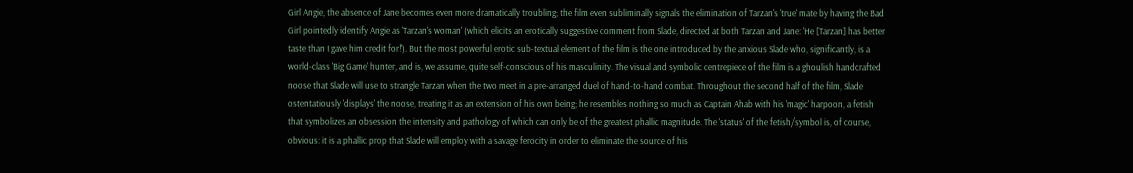Girl Angie, the absence of Jane becomes even more dramatically troubling; the film even subliminally signals the elimination of Tarzan's 'true' mate by having the Bad Girl pointedly identify Angie as 'Tarzan's woman' (which elicits an erotically suggestive comment from Slade, directed at both Tarzan and Jane: 'He [Tarzan] has better taste than I gave him credit for!'). But the most powerful erotic sub-textual element of the film is the one introduced by the anxious Slade who, significantly, is a world-class 'Big Game' hunter, and is, we assume, quite self-conscious of his masculinity. The visual and symbolic centrepiece of the film is a ghoulish handcrafted noose that Slade will use to strangle Tarzan when the two meet in a pre-arranged duel of hand-to-hand combat. Throughout the second half of the film, Slade ostentatiously 'displays' the noose, treating it as an extension of his own being; he resembles nothing so much as Captain Ahab with his 'magic' harpoon, a fetish that symbolizes an obsession the intensity and pathology of which can only be of the greatest phallic magnitude. The 'status' of the fetish/symbol is, of course, obvious: it is a phallic prop that Slade will employ with a savage ferocity in order to eliminate the source of his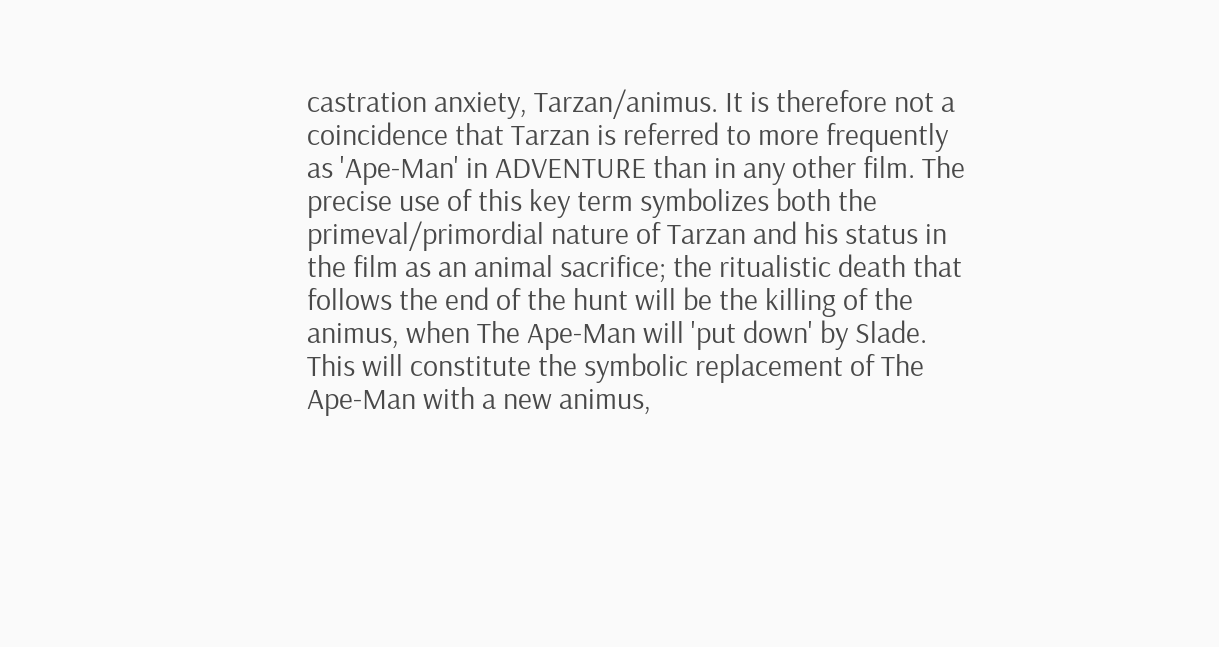castration anxiety, Tarzan/animus. It is therefore not a coincidence that Tarzan is referred to more frequently as 'Ape-Man' in ADVENTURE than in any other film. The precise use of this key term symbolizes both the primeval/primordial nature of Tarzan and his status in the film as an animal sacrifice; the ritualistic death that follows the end of the hunt will be the killing of the animus, when The Ape-Man will 'put down' by Slade. This will constitute the symbolic replacement of The Ape-Man with a new animus,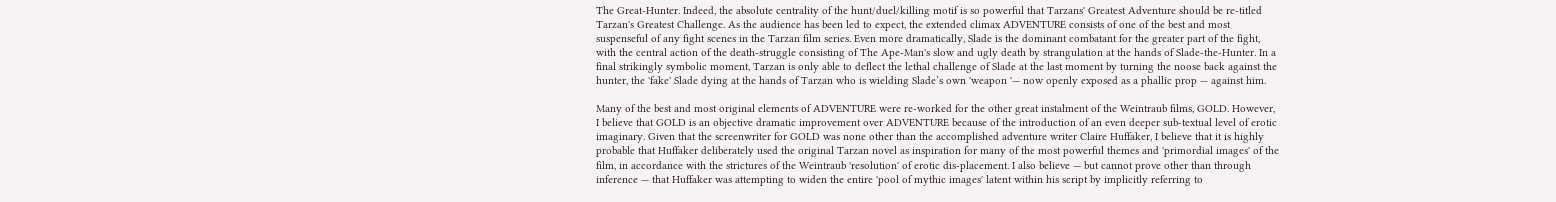The Great-Hunter. Indeed, the absolute centrality of the hunt/duel/killing motif is so powerful that Tarzans' Greatest Adventure should be re-titled Tarzan's Greatest Challenge. As the audience has been led to expect, the extended climax ADVENTURE consists of one of the best and most suspenseful of any fight scenes in the Tarzan film series. Even more dramatically, Slade is the dominant combatant for the greater part of the fight, with the central action of the death-struggle consisting of The Ape-Man's slow and ugly death by strangulation at the hands of Slade-the-Hunter. In a final strikingly symbolic moment, Tarzan is only able to deflect the lethal challenge of Slade at the last moment by turning the noose back against the hunter, the 'fake' Slade dying at the hands of Tarzan who is wielding Slade’s own 'weapon '— now openly exposed as a phallic prop — against him.

Many of the best and most original elements of ADVENTURE were re-worked for the other great instalment of the Weintraub films, GOLD. However, I believe that GOLD is an objective dramatic improvement over ADVENTURE because of the introduction of an even deeper sub-textual level of erotic imaginary. Given that the screenwriter for GOLD was none other than the accomplished adventure writer Claire Huffaker, I believe that it is highly probable that Huffaker deliberately used the original Tarzan novel as inspiration for many of the most powerful themes and 'primordial images' of the film, in accordance with the strictures of the Weintraub 'resolution' of erotic dis-placement. I also believe — but cannot prove other than through inference — that Huffaker was attempting to widen the entire 'pool of mythic images' latent within his script by implicitly referring to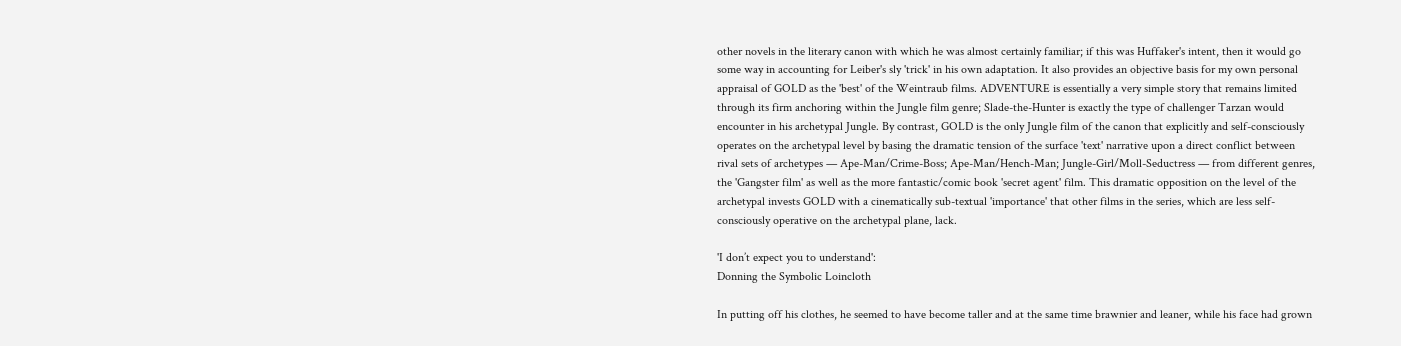other novels in the literary canon with which he was almost certainly familiar; if this was Huffaker's intent, then it would go some way in accounting for Leiber's sly 'trick' in his own adaptation. It also provides an objective basis for my own personal appraisal of GOLD as the 'best' of the Weintraub films. ADVENTURE is essentially a very simple story that remains limited through its firm anchoring within the Jungle film genre; Slade-the-Hunter is exactly the type of challenger Tarzan would encounter in his archetypal Jungle. By contrast, GOLD is the only Jungle film of the canon that explicitly and self-consciously operates on the archetypal level by basing the dramatic tension of the surface 'text' narrative upon a direct conflict between rival sets of archetypes — Ape-Man/Crime-Boss; Ape-Man/Hench-Man; Jungle-Girl/Moll-Seductress — from different genres, the 'Gangster film' as well as the more fantastic/comic book 'secret agent' film. This dramatic opposition on the level of the archetypal invests GOLD with a cinematically sub-textual 'importance' that other films in the series, which are less self-consciously operative on the archetypal plane, lack.

'I don’t expect you to understand':
Donning the Symbolic Loincloth

In putting off his clothes, he seemed to have become taller and at the same time brawnier and leaner, while his face had grown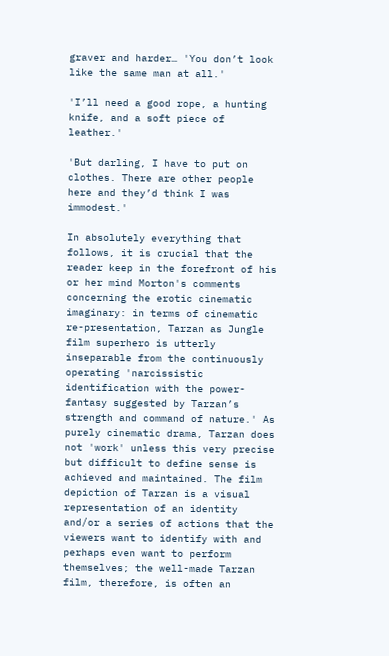graver and harder… 'You don’t look like the same man at all.'

'I’ll need a good rope, a hunting knife, and a soft piece of leather.'

'But darling, I have to put on clothes. There are other people here and they’d think I was immodest.'

In absolutely everything that follows, it is crucial that the reader keep in the forefront of his or her mind Morton's comments concerning the erotic cinematic imaginary: in terms of cinematic re-presentation, Tarzan as Jungle film superhero is utterly inseparable from the continuously operating 'narcissistic identification with the power-fantasy suggested by Tarzan’s strength and command of nature.' As purely cinematic drama, Tarzan does not 'work' unless this very precise but difficult to define sense is achieved and maintained. The film depiction of Tarzan is a visual representation of an identity and/or a series of actions that the viewers want to identify with and perhaps even want to perform themselves; the well-made Tarzan film, therefore, is often an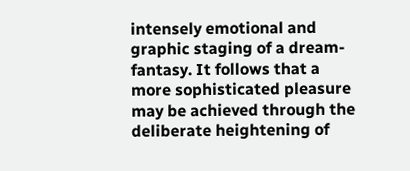intensely emotional and graphic staging of a dream-fantasy. It follows that a more sophisticated pleasure may be achieved through the deliberate heightening of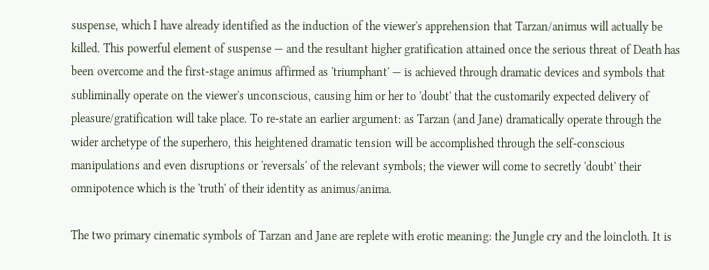suspense, which I have already identified as the induction of the viewer's apprehension that Tarzan/animus will actually be killed. This powerful element of suspense — and the resultant higher gratification attained once the serious threat of Death has been overcome and the first-stage animus affirmed as 'triumphant' — is achieved through dramatic devices and symbols that subliminally operate on the viewer's unconscious, causing him or her to 'doubt' that the customarily expected delivery of pleasure/gratification will take place. To re-state an earlier argument: as Tarzan (and Jane) dramatically operate through the wider archetype of the superhero, this heightened dramatic tension will be accomplished through the self-conscious manipulations and even disruptions or 'reversals' of the relevant symbols; the viewer will come to secretly 'doubt' their omnipotence which is the 'truth' of their identity as animus/anima.

The two primary cinematic symbols of Tarzan and Jane are replete with erotic meaning: the Jungle cry and the loincloth. It is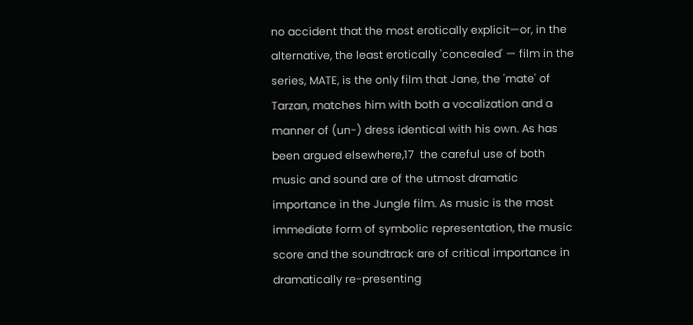no accident that the most erotically explicit—or, in the alternative, the least erotically 'concealed' — film in the series, MATE, is the only film that Jane, the 'mate' of Tarzan, matches him with both a vocalization and a manner of (un-) dress identical with his own. As has been argued elsewhere,17  the careful use of both music and sound are of the utmost dramatic importance in the Jungle film. As music is the most immediate form of symbolic representation, the music score and the soundtrack are of critical importance in dramatically re-presenting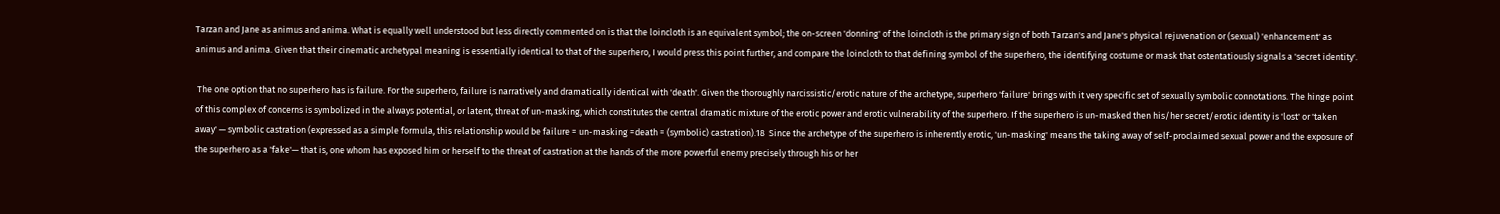Tarzan and Jane as animus and anima. What is equally well understood but less directly commented on is that the loincloth is an equivalent symbol; the on-screen 'donning' of the loincloth is the primary sign of both Tarzan's and Jane's physical rejuvenation or (sexual) 'enhancement' as animus and anima. Given that their cinematic archetypal meaning is essentially identical to that of the superhero, I would press this point further, and compare the loincloth to that defining symbol of the superhero, the identifying costume or mask that ostentatiously signals a 'secret identity'.

 The one option that no superhero has is failure. For the superhero, failure is narratively and dramatically identical with 'death'. Given the thoroughly narcissistic/erotic nature of the archetype, superhero 'failure' brings with it very specific set of sexually symbolic connotations. The hinge point of this complex of concerns is symbolized in the always potential, or latent, threat of un-masking, which constitutes the central dramatic mixture of the erotic power and erotic vulnerability of the superhero. If the superhero is un-masked then his/her secret/erotic identity is 'lost' or 'taken away' — symbolic castration (expressed as a simple formula, this relationship would be failure = un-masking =death = (symbolic) castration).18  Since the archetype of the superhero is inherently erotic, 'un-masking' means the taking away of self-proclaimed sexual power and the exposure of the superhero as a 'fake'— that is, one whom has exposed him or herself to the threat of castration at the hands of the more powerful enemy precisely through his or her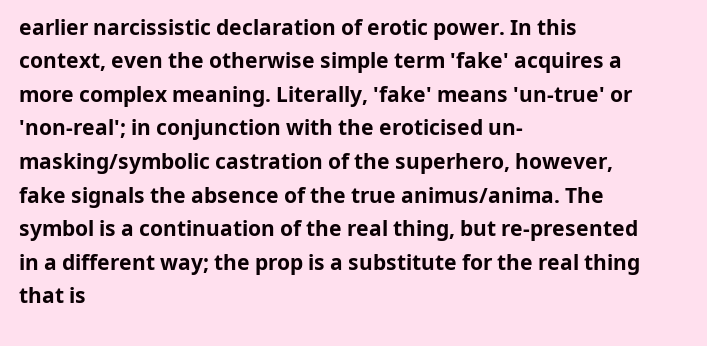earlier narcissistic declaration of erotic power. In this context, even the otherwise simple term 'fake' acquires a more complex meaning. Literally, 'fake' means 'un-true' or 'non-real'; in conjunction with the eroticised un-masking/symbolic castration of the superhero, however, fake signals the absence of the true animus/anima. The symbol is a continuation of the real thing, but re-presented in a different way; the prop is a substitute for the real thing that is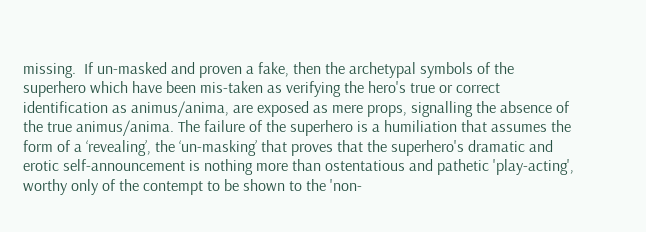missing.  If un-masked and proven a fake, then the archetypal symbols of the superhero which have been mis-taken as verifying the hero's true or correct identification as animus/anima, are exposed as mere props, signalling the absence of the true animus/anima. The failure of the superhero is a humiliation that assumes the form of a ‘revealing’, the ‘un-masking’ that proves that the superhero's dramatic and erotic self-announcement is nothing more than ostentatious and pathetic 'play-acting', worthy only of the contempt to be shown to the 'non-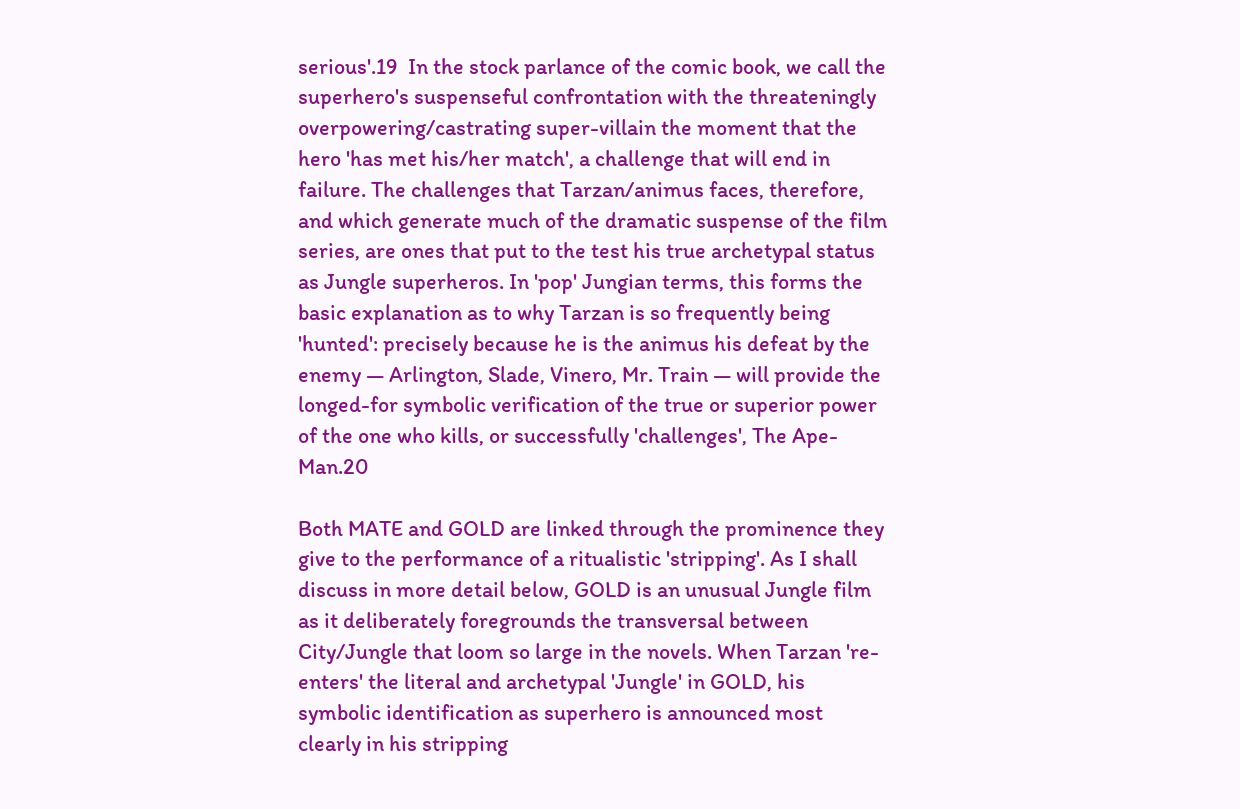serious'.19  In the stock parlance of the comic book, we call the superhero's suspenseful confrontation with the threateningly overpowering/castrating super-villain the moment that the hero 'has met his/her match', a challenge that will end in failure. The challenges that Tarzan/animus faces, therefore, and which generate much of the dramatic suspense of the film series, are ones that put to the test his true archetypal status as Jungle superheros. In 'pop' Jungian terms, this forms the basic explanation as to why Tarzan is so frequently being 'hunted': precisely because he is the animus his defeat by the enemy — Arlington, Slade, Vinero, Mr. Train — will provide the longed-for symbolic verification of the true or superior power of the one who kills, or successfully 'challenges', The Ape-Man.20

Both MATE and GOLD are linked through the prominence they give to the performance of a ritualistic 'stripping'. As I shall discuss in more detail below, GOLD is an unusual Jungle film as it deliberately foregrounds the transversal between City/Jungle that loom so large in the novels. When Tarzan 're-enters' the literal and archetypal 'Jungle' in GOLD, his symbolic identification as superhero is announced most clearly in his stripping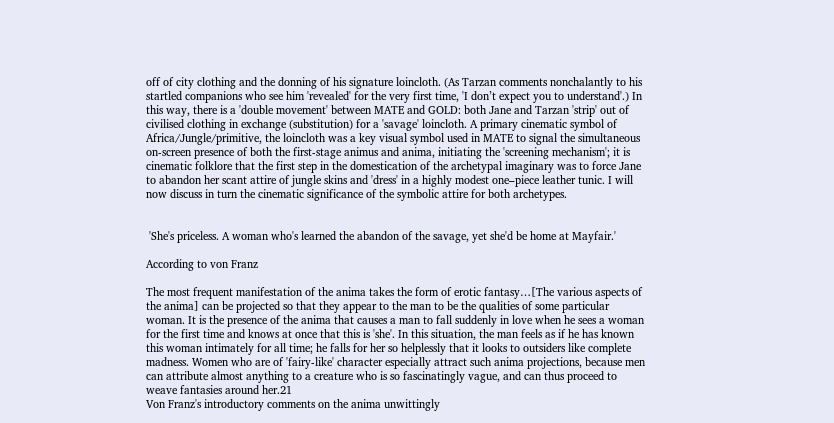off of city clothing and the donning of his signature loincloth. (As Tarzan comments nonchalantly to his startled companions who see him 'revealed' for the very first time, 'I don’t expect you to understand'.) In this way, there is a 'double movement' between MATE and GOLD: both Jane and Tarzan 'strip' out of civilised clothing in exchange (substitution) for a 'savage' loincloth. A primary cinematic symbol of Africa/Jungle/primitive, the loincloth was a key visual symbol used in MATE to signal the simultaneous on-screen presence of both the first-stage animus and anima, initiating the 'screening mechanism'; it is cinematic folklore that the first step in the domestication of the archetypal imaginary was to force Jane to abandon her scant attire of jungle skins and 'dress' in a highly modest one–piece leather tunic. I will now discuss in turn the cinematic significance of the symbolic attire for both archetypes.


 'She's priceless. A woman who's learned the abandon of the savage, yet she'd be home at Mayfair.'

According to von Franz

The most frequent manifestation of the anima takes the form of erotic fantasy…[The various aspects of the anima] can be projected so that they appear to the man to be the qualities of some particular woman. It is the presence of the anima that causes a man to fall suddenly in love when he sees a woman for the first time and knows at once that this is 'she'. In this situation, the man feels as if he has known this woman intimately for all time; he falls for her so helplessly that it looks to outsiders like complete madness. Women who are of 'fairy-like' character especially attract such anima projections, because men can attribute almost anything to a creature who is so fascinatingly vague, and can thus proceed to weave fantasies around her.21
Von Franz's introductory comments on the anima unwittingly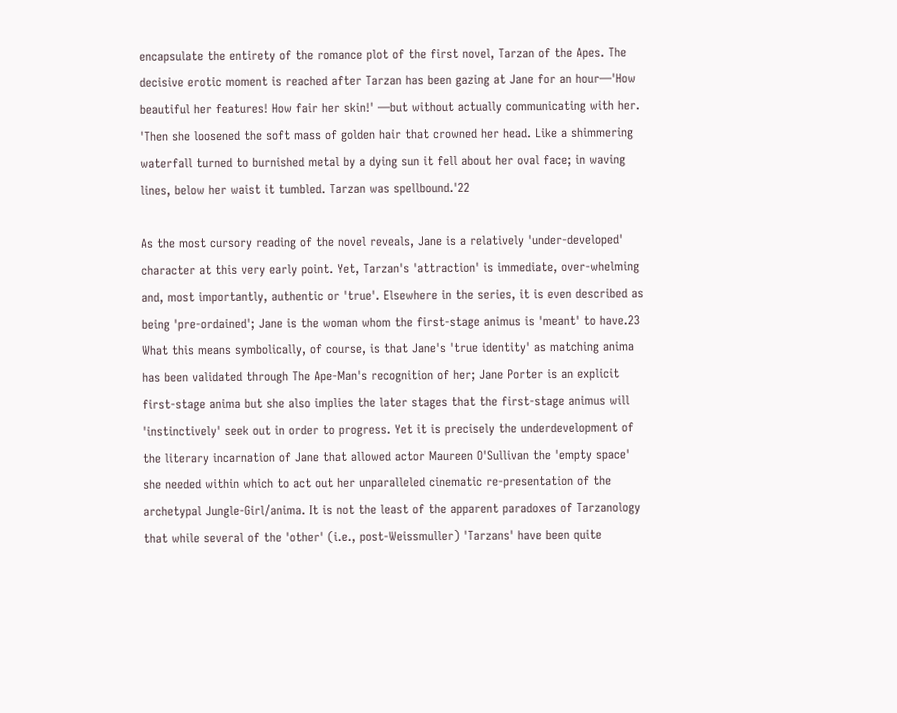encapsulate the entirety of the romance plot of the first novel, Tarzan of the Apes. The decisive erotic moment is reached after Tarzan has been gazing at Jane for an hour—'How beautiful her features! How fair her skin!' —but without actually communicating with her. 'Then she loosened the soft mass of golden hair that crowned her head. Like a shimmering waterfall turned to burnished metal by a dying sun it fell about her oval face; in waving lines, below her waist it tumbled. Tarzan was spellbound.'22

As the most cursory reading of the novel reveals, Jane is a relatively 'under-developed' character at this very early point. Yet, Tarzan's 'attraction' is immediate, over-whelming and, most importantly, authentic or 'true'. Elsewhere in the series, it is even described as being 'pre-ordained'; Jane is the woman whom the first-stage animus is 'meant' to have.23  What this means symbolically, of course, is that Jane's 'true identity' as matching anima has been validated through The Ape-Man's recognition of her; Jane Porter is an explicit first-stage anima but she also implies the later stages that the first-stage animus will 'instinctively' seek out in order to progress. Yet it is precisely the underdevelopment of the literary incarnation of Jane that allowed actor Maureen O'Sullivan the 'empty space' she needed within which to act out her unparalleled cinematic re-presentation of the archetypal Jungle-Girl/anima. It is not the least of the apparent paradoxes of Tarzanology that while several of the 'other' (i.e., post-Weissmuller) 'Tarzans' have been quite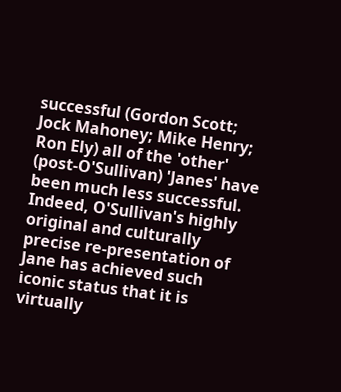successful (Gordon Scott; Jock Mahoney; Mike Henry; Ron Ely) all of the 'other' (post-O'Sullivan) 'Janes' have been much less successful. Indeed, O'Sullivan's highly original and culturally precise re-presentation of Jane has achieved such iconic status that it is virtually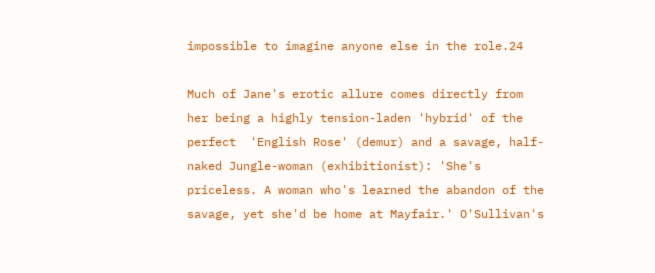impossible to imagine anyone else in the role.24

Much of Jane's erotic allure comes directly from her being a highly tension-laden 'hybrid' of the perfect  'English Rose' (demur) and a savage, half-naked Jungle-woman (exhibitionist): 'She's priceless. A woman who's learned the abandon of the savage, yet she'd be home at Mayfair.' O'Sullivan's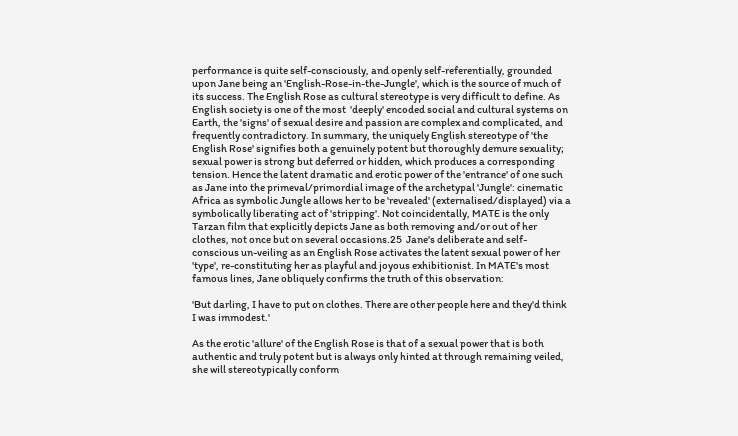performance is quite self-consciously, and openly self-referentially, grounded upon Jane being an 'English-Rose-in-the-Jungle', which is the source of much of its success. The English Rose as cultural stereotype is very difficult to define. As English society is one of the most  'deeply' encoded social and cultural systems on Earth, the 'signs' of sexual desire and passion are complex and complicated, and frequently contradictory. In summary, the uniquely English stereotype of 'the English Rose' signifies both a genuinely potent but thoroughly demure sexuality; sexual power is strong but deferred or hidden, which produces a corresponding tension. Hence the latent dramatic and erotic power of the 'entrance' of one such as Jane into the primeval/primordial image of the archetypal 'Jungle': cinematic Africa as symbolic Jungle allows her to be 'revealed' (externalised/displayed) via a symbolically liberating act of 'stripping'. Not coincidentally, MATE is the only Tarzan film that explicitly depicts Jane as both removing and/or out of her clothes, not once but on several occasions.25  Jane's deliberate and self-conscious un-veiling as an English Rose activates the latent sexual power of her 'type', re-constituting her as playful and joyous exhibitionist. In MATE's most famous lines, Jane obliquely confirms the truth of this observation:

'But darling, I have to put on clothes. There are other people here and they'd think I was immodest.'

As the erotic 'allure' of the English Rose is that of a sexual power that is both authentic and truly potent but is always only hinted at through remaining veiled, she will stereotypically conform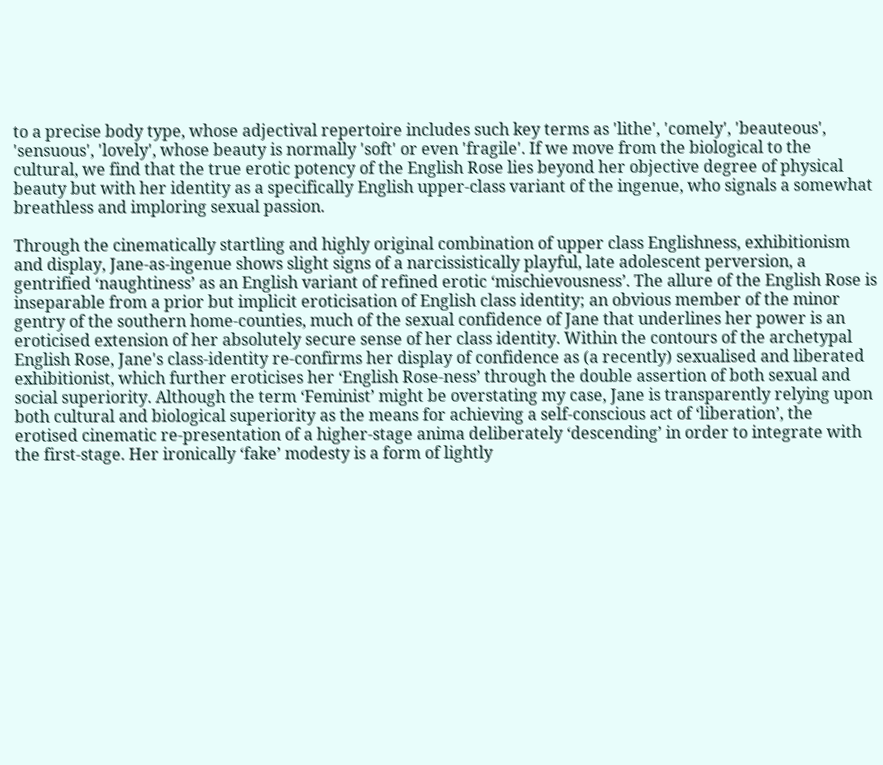to a precise body type, whose adjectival repertoire includes such key terms as 'lithe', 'comely', 'beauteous',  'sensuous', 'lovely', whose beauty is normally 'soft' or even 'fragile'. If we move from the biological to the cultural, we find that the true erotic potency of the English Rose lies beyond her objective degree of physical beauty but with her identity as a specifically English upper-class variant of the ingenue, who signals a somewhat breathless and imploring sexual passion.

Through the cinematically startling and highly original combination of upper class Englishness, exhibitionism and display, Jane-as-ingenue shows slight signs of a narcissistically playful, late adolescent perversion, a gentrified ‘naughtiness’ as an English variant of refined erotic ‘mischievousness’. The allure of the English Rose is inseparable from a prior but implicit eroticisation of English class identity; an obvious member of the minor gentry of the southern home-counties, much of the sexual confidence of Jane that underlines her power is an eroticised extension of her absolutely secure sense of her class identity. Within the contours of the archetypal English Rose, Jane's class-identity re-confirms her display of confidence as (a recently) sexualised and liberated exhibitionist, which further eroticises her ‘English Rose-ness’ through the double assertion of both sexual and social superiority. Although the term ‘Feminist’ might be overstating my case, Jane is transparently relying upon both cultural and biological superiority as the means for achieving a self-conscious act of ‘liberation’, the erotised cinematic re-presentation of a higher-stage anima deliberately ‘descending’ in order to integrate with the first-stage. Her ironically ‘fake’ modesty is a form of lightly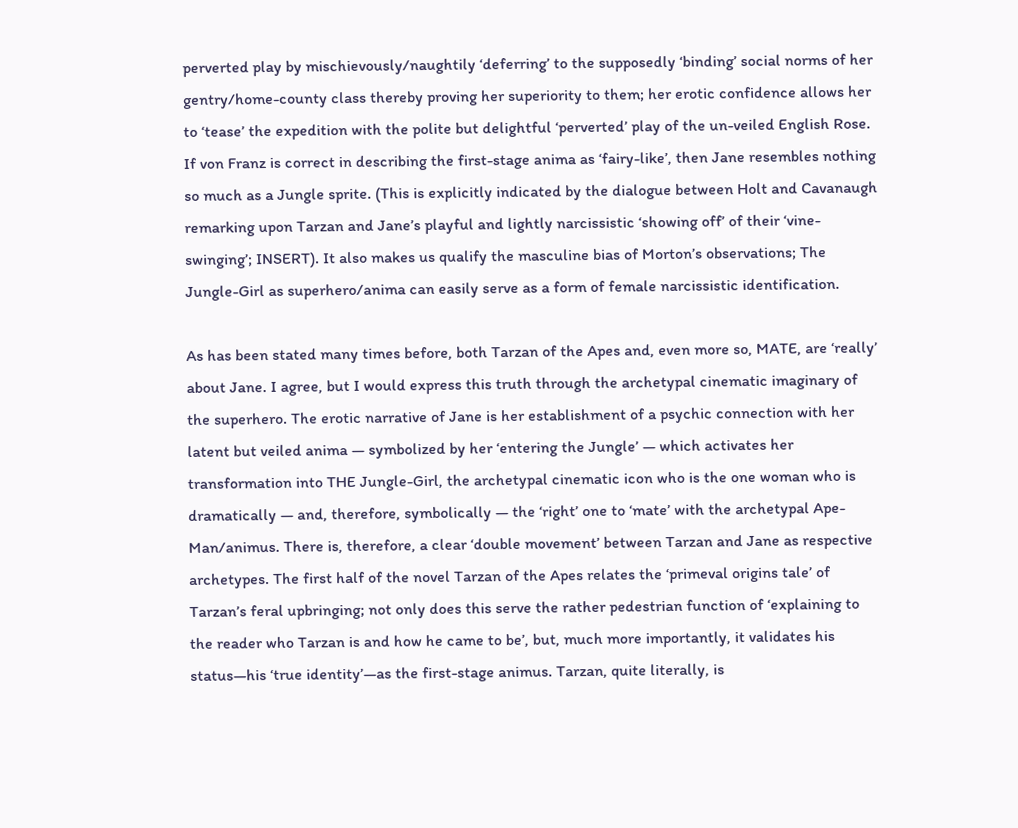perverted play by mischievously/naughtily ‘deferring’ to the supposedly ‘binding’ social norms of her gentry/home-county class thereby proving her superiority to them; her erotic confidence allows her to ‘tease’ the expedition with the polite but delightful ‘perverted’ play of the un-veiled English Rose. If von Franz is correct in describing the first-stage anima as ‘fairy-like’, then Jane resembles nothing so much as a Jungle sprite. (This is explicitly indicated by the dialogue between Holt and Cavanaugh remarking upon Tarzan and Jane’s playful and lightly narcissistic ‘showing off’ of their ‘vine-swinging’; INSERT). It also makes us qualify the masculine bias of Morton’s observations; The Jungle-Girl as superhero/anima can easily serve as a form of female narcissistic identification.

As has been stated many times before, both Tarzan of the Apes and, even more so, MATE, are ‘really’ about Jane. I agree, but I would express this truth through the archetypal cinematic imaginary of the superhero. The erotic narrative of Jane is her establishment of a psychic connection with her latent but veiled anima — symbolized by her ‘entering the Jungle’ — which activates her transformation into THE Jungle-Girl, the archetypal cinematic icon who is the one woman who is dramatically — and, therefore, symbolically — the ‘right’ one to ‘mate’ with the archetypal Ape-Man/animus. There is, therefore, a clear ‘double movement’ between Tarzan and Jane as respective archetypes. The first half of the novel Tarzan of the Apes relates the ‘primeval origins tale’ of Tarzan’s feral upbringing; not only does this serve the rather pedestrian function of ‘explaining to the reader who Tarzan is and how he came to be’, but, much more importantly, it validates his status—his ‘true identity’—as the first-stage animus. Tarzan, quite literally, is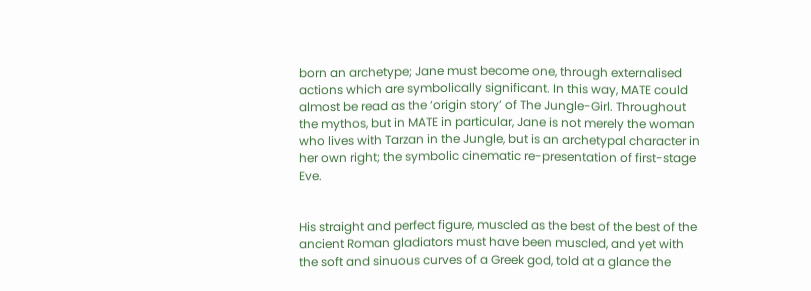born an archetype; Jane must become one, through externalised actions which are symbolically significant. In this way, MATE could almost be read as the ‘origin story’ of The Jungle-Girl. Throughout the mythos, but in MATE in particular, Jane is not merely the woman who lives with Tarzan in the Jungle, but is an archetypal character in her own right; the symbolic cinematic re-presentation of first-stage Eve.


His straight and perfect figure, muscled as the best of the best of the ancient Roman gladiators must have been muscled, and yet with the soft and sinuous curves of a Greek god, told at a glance the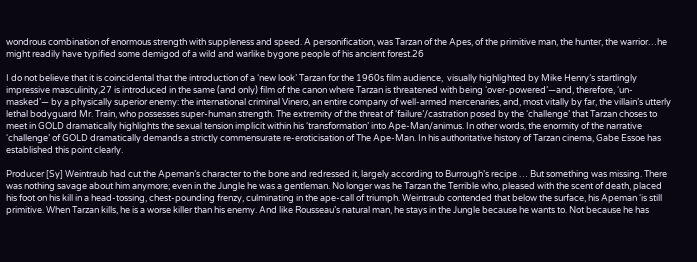wondrous combination of enormous strength with suppleness and speed. A personification, was Tarzan of the Apes, of the primitive man, the hunter, the warrior…he might readily have typified some demigod of a wild and warlike bygone people of his ancient forest.26

I do not believe that it is coincidental that the introduction of a ‘new look’ Tarzan for the 1960s film audience,  visually highlighted by Mike Henry’s startlingly impressive masculinity,27 is introduced in the same (and only) film of the canon where Tarzan is threatened with being ‘over-powered’—and, therefore, ‘un-masked’— by a physically superior enemy: the international criminal Vinero, an entire company of well-armed mercenaries, and, most vitally by far, the villain’s utterly lethal bodyguard Mr. Train, who possesses super-human strength. The extremity of the threat of ‘failure’/castration posed by the ‘challenge’ that Tarzan choses to meet in GOLD dramatically highlights the sexual tension implicit within his ‘transformation’ into Ape-Man/animus. In other words, the enormity of the narrative ‘challenge’ of GOLD dramatically demands a strictly commensurate re-eroticisation of The Ape-Man. In his authoritative history of Tarzan cinema, Gabe Essoe has established this point clearly.

Producer [Sy] Weintraub had cut the Apeman’s character to the bone and redressed it, largely according to Burrough’s recipe … But something was missing. There was nothing savage about him anymore; even in the Jungle he was a gentleman. No longer was he Tarzan the Terrible who, pleased with the scent of death, placed his foot on his kill in a head-tossing, chest-pounding frenzy, culminating in the ape-call of triumph. Weintraub contended that below the surface, his Apeman ‘is still primitive. When Tarzan kills, he is a worse killer than his enemy. And like Rousseau’s natural man, he stays in the Jungle because he wants to. Not because he has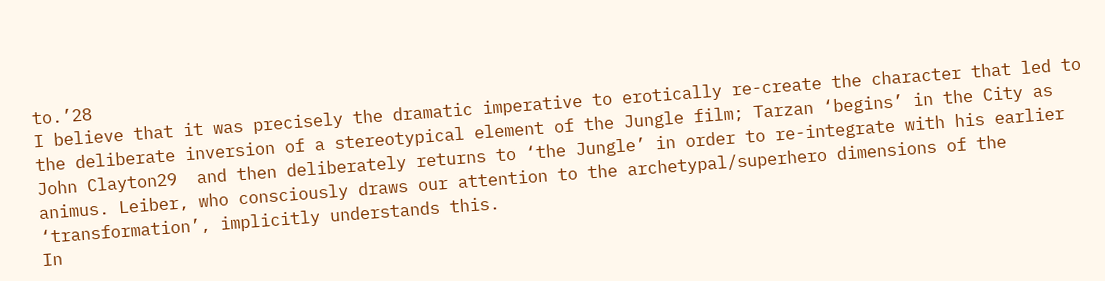to.’28
I believe that it was precisely the dramatic imperative to erotically re-create the character that led to the deliberate inversion of a stereotypical element of the Jungle film; Tarzan ‘begins’ in the City as John Clayton29  and then deliberately returns to ‘the Jungle’ in order to re-integrate with his earlier animus. Leiber, who consciously draws our attention to the archetypal/superhero dimensions of the ‘transformation’, implicitly understands this.
In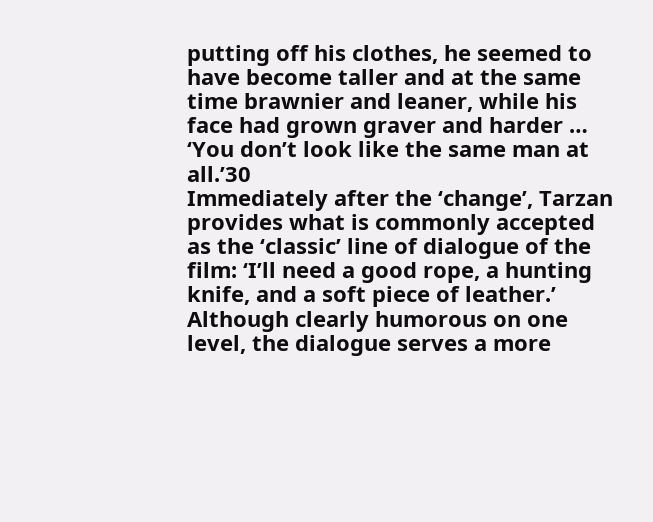putting off his clothes, he seemed to have become taller and at the same time brawnier and leaner, while his face had grown graver and harder … ‘You don’t look like the same man at all.’30
Immediately after the ‘change’, Tarzan provides what is commonly accepted as the ‘classic’ line of dialogue of the film: ‘I’ll need a good rope, a hunting knife, and a soft piece of leather.’ Although clearly humorous on one level, the dialogue serves a more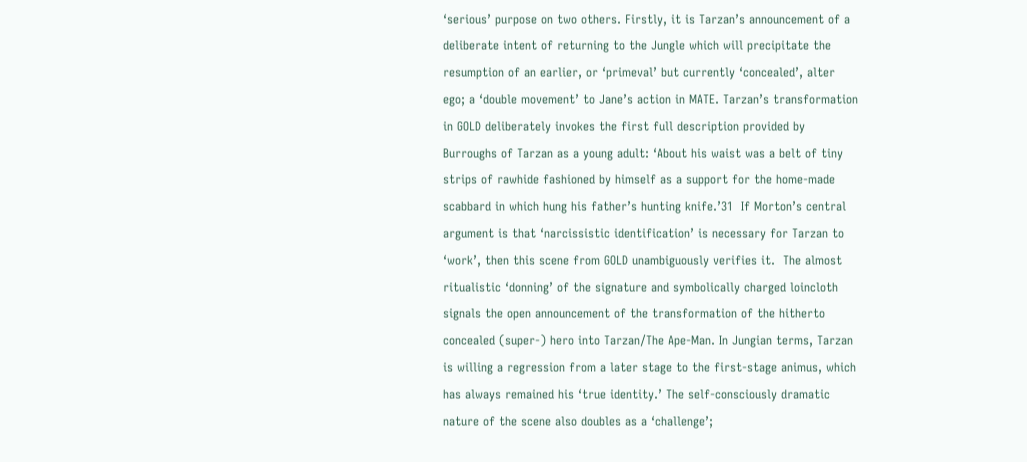‘serious’ purpose on two others. Firstly, it is Tarzan’s announcement of a deliberate intent of returning to the Jungle which will precipitate the resumption of an earlier, or ‘primeval’ but currently ‘concealed’, alter ego; a ‘double movement’ to Jane’s action in MATE. Tarzan’s transformation in GOLD deliberately invokes the first full description provided by Burroughs of Tarzan as a young adult: ‘About his waist was a belt of tiny strips of rawhide fashioned by himself as a support for the home-made scabbard in which hung his father’s hunting knife.’31  If Morton’s central argument is that ‘narcissistic identification’ is necessary for Tarzan to ‘work’, then this scene from GOLD unambiguously verifies it.  The almost ritualistic ‘donning’ of the signature and symbolically charged loincloth signals the open announcement of the transformation of the hitherto concealed (super-) hero into Tarzan/The Ape-Man. In Jungian terms, Tarzan is willing a regression from a later stage to the first-stage animus, which has always remained his ‘true identity.’ The self-consciously dramatic nature of the scene also doubles as a ‘challenge’;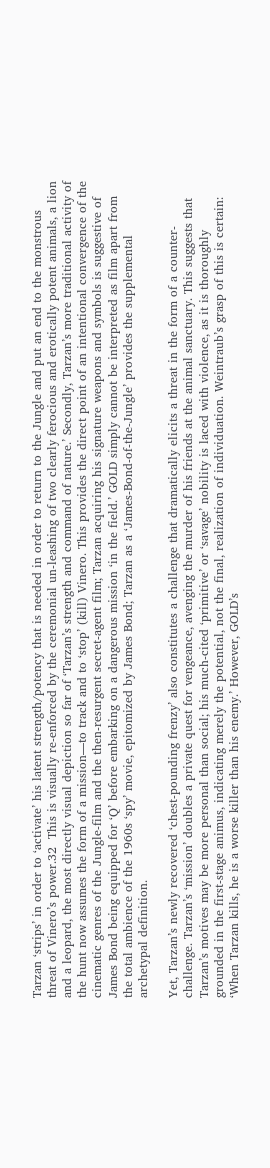Tarzan ‘strips’ in order to ‘activate’ his latent strength/potency that is needed in order to return to the Jungle and put an end to the monstrous threat of Vinero’s power.32  This is visually re-enforced by the ceremonial un-leashing of two clearly ferocious and erotically potent animals, a lion and a leopard, the most directly visual depiction so far of ‘Tarzan’s strength and command of nature.’ Secondly, Tarzan’s more traditional activity of the hunt now assumes the form of a mission—to track and to ‘stop’ (kill) Vinero. This provides the direct point of an intentional convergence of the cinematic genres of the Jungle-film and the then-resurgent secret-agent film; Tarzan acquiring his signature weapons and symbols is suggestive of James Bond being equipped for ‘Q’ before embarking on a dangerous mission ‘in the field.’ GOLD simply cannot be interpreted as film apart from the total ambience of the 1960s ‘spy’ movie, epitomized by James Bond; Tarzan as a ‘James-Bond-of-the-Jungle’ provides the supplemental archetypal definition.

Yet, Tarzan’s newly recovered ‘chest-pounding frenzy’ also constitutes a challenge that dramatically elicits a threat in the form of a counter-challenge. Tarzan’s ‘mission’ doubles a private quest for vengeance, avenging the murder of his friends at the animal sanctuary. This suggests that Tarzan’s motives may be more personal than social; his much-cited ‘primitive’ or ‘savage’ nobility is laced with violence, as it is thoroughly grounded in the first-stage animus, indicating merely the potential, not the final, realization of individuation. Weintraub’s grasp of this is certain: ‘When Tarzan kills, he is a worse killer than his enemy.’ However, GOLD’s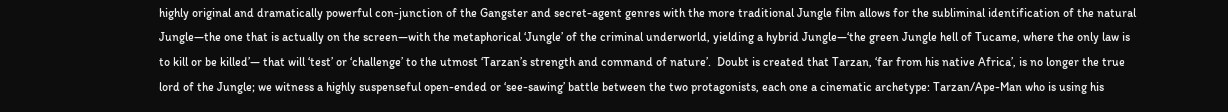highly original and dramatically powerful con-junction of the Gangster and secret-agent genres with the more traditional Jungle film allows for the subliminal identification of the natural Jungle—the one that is actually on the screen—with the metaphorical ‘Jungle’ of the criminal underworld, yielding a hybrid Jungle—‘the green Jungle hell of Tucame, where the only law is to kill or be killed’— that will ‘test’ or ‘challenge’ to the utmost ‘Tarzan’s strength and command of nature’.  Doubt is created that Tarzan, ‘far from his native Africa’, is no longer the true lord of the Jungle; we witness a highly suspenseful open-ended or ‘see-sawing’ battle between the two protagonists, each one a cinematic archetype: Tarzan/Ape-Man who is using his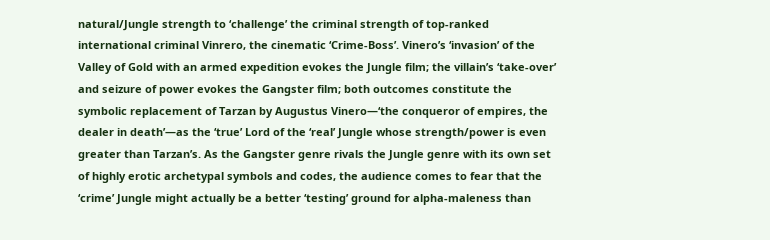natural/Jungle strength to ‘challenge’ the criminal strength of top-ranked international criminal Vinrero, the cinematic ‘Crime-Boss’. Vinero’s ‘invasion’ of the Valley of Gold with an armed expedition evokes the Jungle film; the villain’s ‘take-over’ and seizure of power evokes the Gangster film; both outcomes constitute the symbolic replacement of Tarzan by Augustus Vinero—‘the conqueror of empires, the dealer in death’—as the ‘true’ Lord of the ‘real’ Jungle whose strength/power is even greater than Tarzan’s. As the Gangster genre rivals the Jungle genre with its own set of highly erotic archetypal symbols and codes, the audience comes to fear that the ‘crime’ Jungle might actually be a better ‘testing’ ground for alpha-maleness than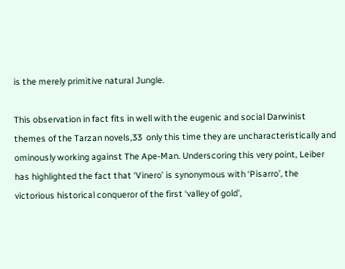is the merely primitive natural Jungle.

This observation in fact fits in well with the eugenic and social Darwinist themes of the Tarzan novels,33  only this time they are uncharacteristically and ominously working against The Ape-Man. Underscoring this very point, Leiber has highlighted the fact that ‘Vinero’ is synonymous with ‘Pisarro’, the victorious historical conqueror of the first ‘valley of gold’,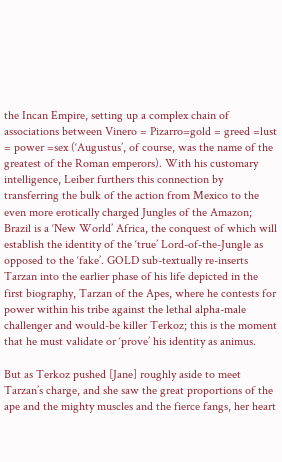the Incan Empire, setting up a complex chain of associations between Vinero = Pizarro=gold = greed =lust = power =sex (‘Augustus’, of course, was the name of the greatest of the Roman emperors). With his customary intelligence, Leiber furthers this connection by transferring the bulk of the action from Mexico to the even more erotically charged Jungles of the Amazon; Brazil is a ‘New World’ Africa, the conquest of which will establish the identity of the ‘true’ Lord-of-the-Jungle as opposed to the ‘fake’. GOLD sub-textually re-inserts Tarzan into the earlier phase of his life depicted in the first biography, Tarzan of the Apes, where he contests for power within his tribe against the lethal alpha-male challenger and would-be killer Terkoz; this is the moment that he must validate or ‘prove’ his identity as animus.

But as Terkoz pushed [Jane] roughly aside to meet Tarzan’s charge, and she saw the great proportions of the ape and the mighty muscles and the fierce fangs, her heart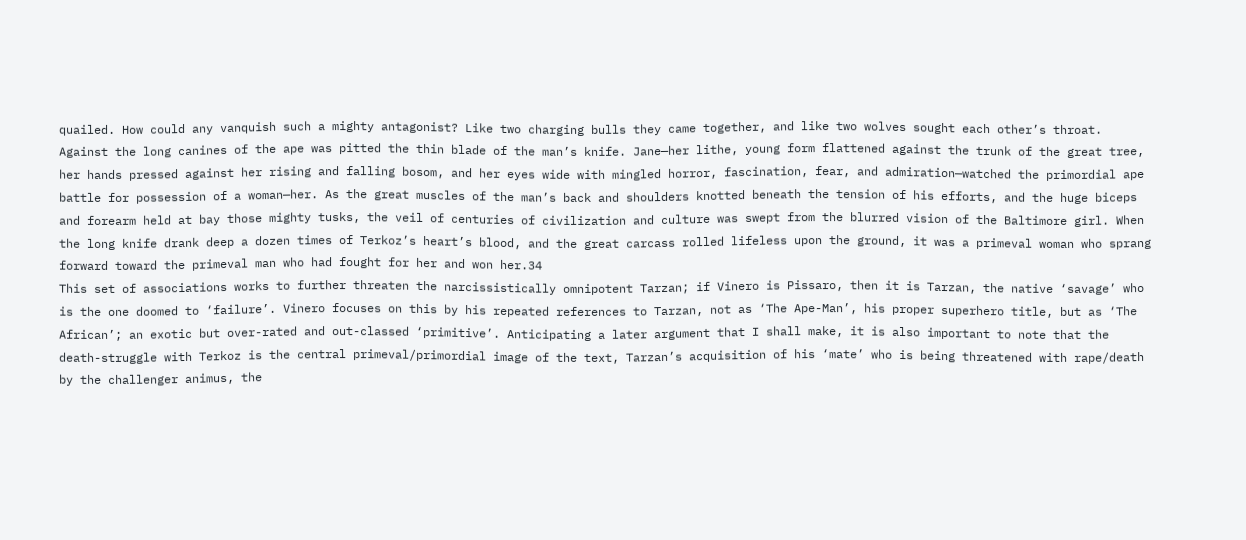quailed. How could any vanquish such a mighty antagonist? Like two charging bulls they came together, and like two wolves sought each other’s throat. Against the long canines of the ape was pitted the thin blade of the man’s knife. Jane—her lithe, young form flattened against the trunk of the great tree, her hands pressed against her rising and falling bosom, and her eyes wide with mingled horror, fascination, fear, and admiration—watched the primordial ape battle for possession of a woman—her. As the great muscles of the man’s back and shoulders knotted beneath the tension of his efforts, and the huge biceps and forearm held at bay those mighty tusks, the veil of centuries of civilization and culture was swept from the blurred vision of the Baltimore girl. When the long knife drank deep a dozen times of Terkoz’s heart’s blood, and the great carcass rolled lifeless upon the ground, it was a primeval woman who sprang forward toward the primeval man who had fought for her and won her.34
This set of associations works to further threaten the narcissistically omnipotent Tarzan; if Vinero is Pissaro, then it is Tarzan, the native ‘savage’ who is the one doomed to ‘failure’. Vinero focuses on this by his repeated references to Tarzan, not as ‘The Ape-Man’, his proper superhero title, but as ‘The African’; an exotic but over-rated and out-classed ‘primitive’. Anticipating a later argument that I shall make, it is also important to note that the death-struggle with Terkoz is the central primeval/primordial image of the text, Tarzan’s acquisition of his ‘mate’ who is being threatened with rape/death by the challenger animus, the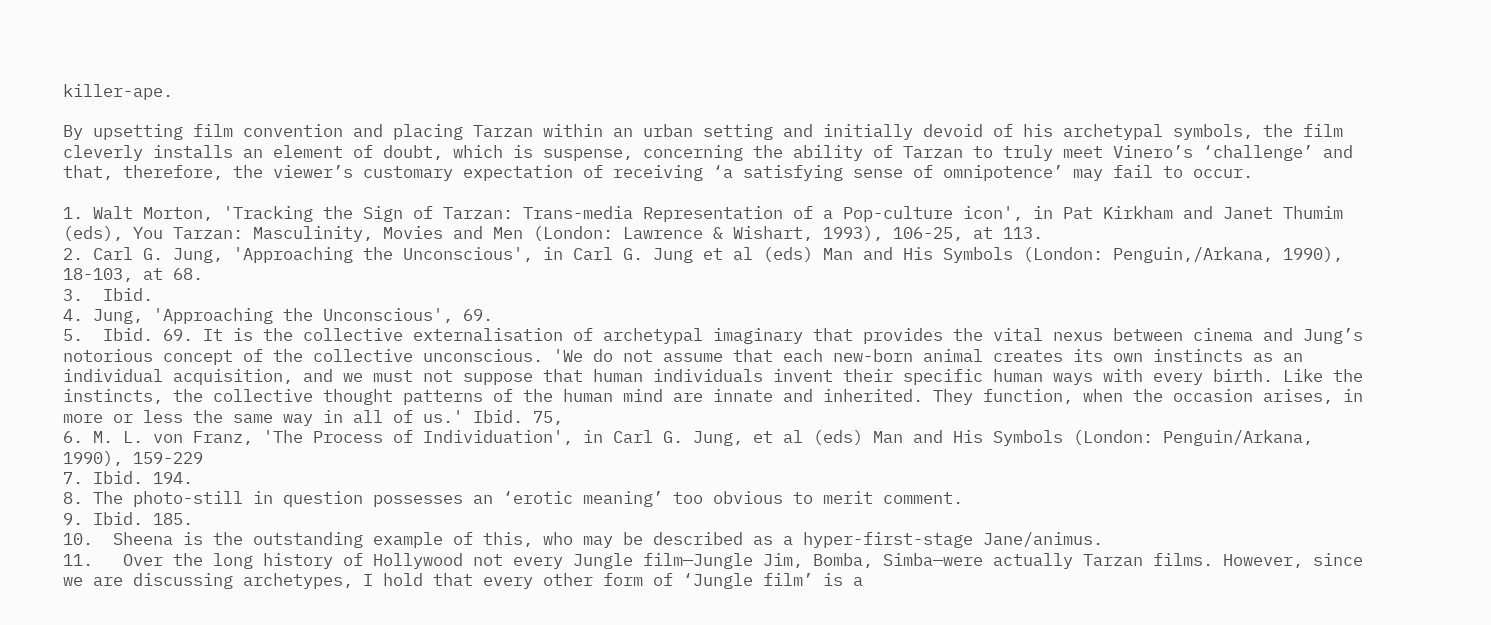killer-ape.

By upsetting film convention and placing Tarzan within an urban setting and initially devoid of his archetypal symbols, the film cleverly installs an element of doubt, which is suspense, concerning the ability of Tarzan to truly meet Vinero’s ‘challenge’ and that, therefore, the viewer’s customary expectation of receiving ‘a satisfying sense of omnipotence’ may fail to occur.

1. Walt Morton, 'Tracking the Sign of Tarzan: Trans-media Representation of a Pop-culture icon', in Pat Kirkham and Janet Thumim (eds), You Tarzan: Masculinity, Movies and Men (London: Lawrence & Wishart, 1993), 106-25, at 113.
2. Carl G. Jung, 'Approaching the Unconscious', in Carl G. Jung et al (eds) Man and His Symbols (London: Penguin,/Arkana, 1990), 18-103, at 68.
3.  Ibid.
4. Jung, 'Approaching the Unconscious', 69.
5.  Ibid. 69. It is the collective externalisation of archetypal imaginary that provides the vital nexus between cinema and Jung’s notorious concept of the collective unconscious. 'We do not assume that each new-born animal creates its own instincts as an individual acquisition, and we must not suppose that human individuals invent their specific human ways with every birth. Like the instincts, the collective thought patterns of the human mind are innate and inherited. They function, when the occasion arises, in more or less the same way in all of us.' Ibid. 75,
6. M. L. von Franz, 'The Process of Individuation', in Carl G. Jung, et al (eds) Man and His Symbols (London: Penguin/Arkana, 1990), 159-229
7. Ibid. 194.
8. The photo-still in question possesses an ‘erotic meaning’ too obvious to merit comment.
9. Ibid. 185.
10.  Sheena is the outstanding example of this, who may be described as a hyper-first-stage Jane/animus.
11.   Over the long history of Hollywood not every Jungle film—Jungle Jim, Bomba, Simba—were actually Tarzan films. However, since we are discussing archetypes, I hold that every other form of ‘Jungle film’ is a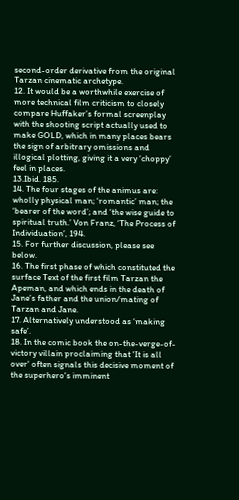second-order derivative from the original Tarzan cinematic archetype.
12. It would be a worthwhile exercise of more technical film criticism to closely compare Huffaker’s formal screenplay with the shooting script actually used to make GOLD, which in many places bears the sign of arbitrary omissions and illogical plotting, giving it a very ‘choppy’ feel in places.
13.Ibid. 185.
14. The four stages of the animus are: wholly physical man; ‘romantic’ man; the ‘bearer of the word’; and ‘the wise guide to spiritual truth.’ Von Franz, ‘The Process of Individuation’, 194.
15. For further discussion, please see below.
16. The first phase of which constituted the surface Text of the first film Tarzan the Apeman, and which ends in the death of Jane’s father and the union/mating of Tarzan and Jane.
17. Alternatively understood as ‘making safe’.
18. In the comic book the on-the-verge-of-victory villain proclaiming that 'It is all over' often signals this decisive moment of the superhero's imminent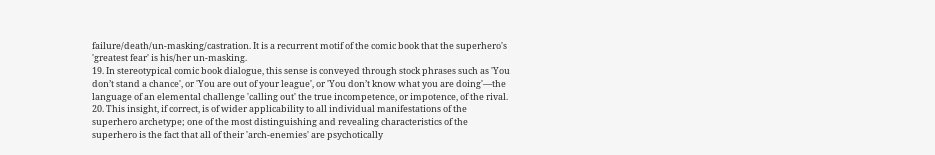failure/death/un-masking/castration. It is a recurrent motif of the comic book that the superhero's 'greatest fear' is his/her un-masking.
19. In stereotypical comic book dialogue, this sense is conveyed through stock phrases such as 'You don’t stand a chance', or 'You are out of your league', or 'You don’t know what you are doing'—the language of an elemental challenge 'calling out' the true incompetence, or impotence, of the rival.
20. This insight, if correct, is of wider applicability to all individual manifestations of the superhero archetype; one of the most distinguishing and revealing characteristics of the superhero is the fact that all of their 'arch-enemies' are psychotically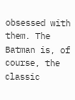obsessed with them. The Batman is, of course, the classic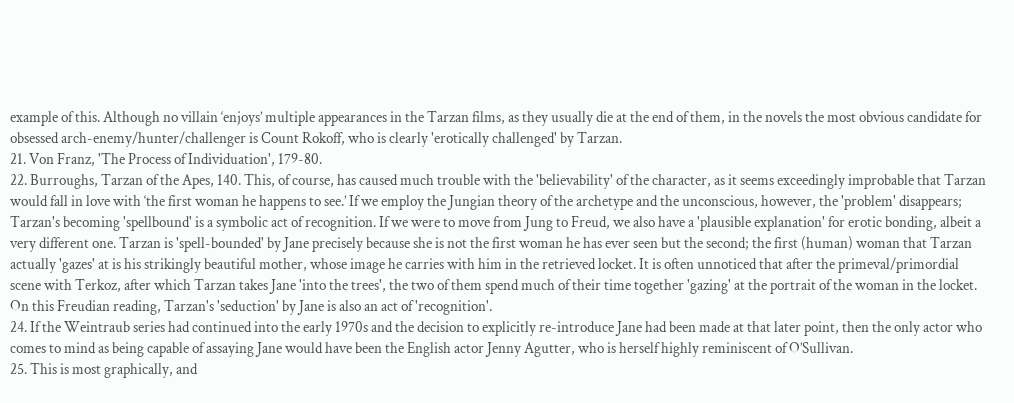example of this. Although no villain ‘enjoys’ multiple appearances in the Tarzan films, as they usually die at the end of them, in the novels the most obvious candidate for obsessed arch-enemy/hunter/challenger is Count Rokoff, who is clearly 'erotically challenged' by Tarzan.
21. Von Franz, 'The Process of Individuation', 179-80.
22. Burroughs, Tarzan of the Apes, 140. This, of course, has caused much trouble with the 'believability' of the character, as it seems exceedingly improbable that Tarzan would fall in love with ‘the first woman he happens to see.’ If we employ the Jungian theory of the archetype and the unconscious, however, the 'problem' disappears; Tarzan's becoming 'spellbound' is a symbolic act of recognition. If we were to move from Jung to Freud, we also have a 'plausible explanation' for erotic bonding, albeit a very different one. Tarzan is 'spell-bounded' by Jane precisely because she is not the first woman he has ever seen but the second; the first (human) woman that Tarzan actually 'gazes' at is his strikingly beautiful mother, whose image he carries with him in the retrieved locket. It is often unnoticed that after the primeval/primordial scene with Terkoz, after which Tarzan takes Jane 'into the trees', the two of them spend much of their time together 'gazing' at the portrait of the woman in the locket. On this Freudian reading, Tarzan's 'seduction' by Jane is also an act of 'recognition'.
24. If the Weintraub series had continued into the early 1970s and the decision to explicitly re-introduce Jane had been made at that later point, then the only actor who comes to mind as being capable of assaying Jane would have been the English actor Jenny Agutter, who is herself highly reminiscent of O’Sullivan.
25. This is most graphically, and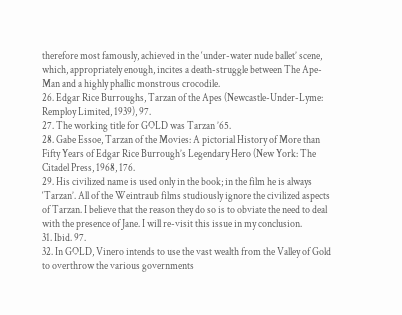therefore most famously, achieved in the ‘under-water nude ballet’ scene, which, appropriately enough, incites a death-struggle between The Ape-Man and a highly phallic monstrous crocodile.
26. Edgar Rice Burroughs, Tarzan of the Apes (Newcastle-Under-Lyme: Remploy Limited, 1939), 97.
27. The working title for GOLD was Tarzan ’65.
28. Gabe Essoe, Tarzan of the Movies: A pictorial History of More than Fifty Years of Edgar Rice Burrough’s Legendary Hero (New York: The Citadel Press, 1968, 176.
29. His civilized name is used only in the book; in the film he is always ‘Tarzan’. All of the Weintraub films studiously ignore the civilized aspects of Tarzan. I believe that the reason they do so is to obviate the need to deal with the presence of Jane. I will re-visit this issue in my conclusion.
31. Ibid. 97.
32. In GOLD, Vinero intends to use the vast wealth from the Valley of Gold to overthrow the various governments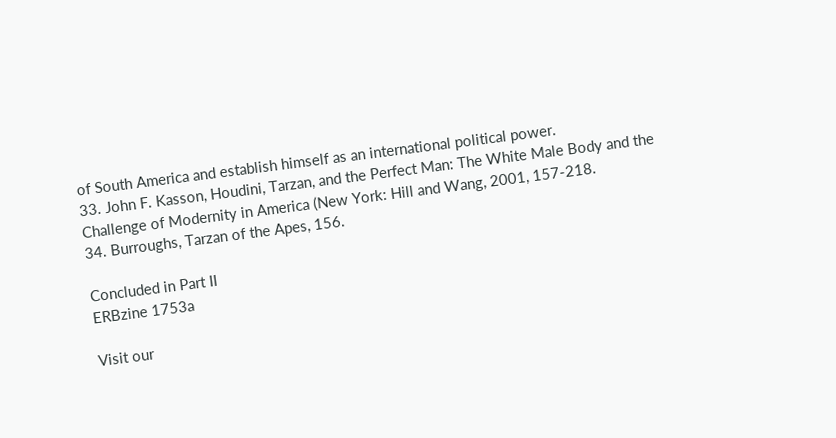of South America and establish himself as an international political power.
33. John F. Kasson, Houdini, Tarzan, and the Perfect Man: The White Male Body and the Challenge of Modernity in America (New York: Hill and Wang, 2001, 157-218.
34. Burroughs, Tarzan of the Apes, 156.

Concluded in Part II
ERBzine 1753a

Visit our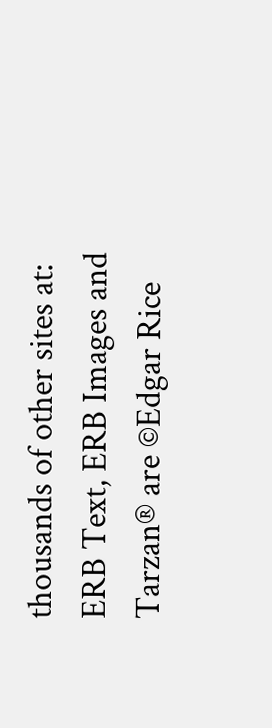thousands of other sites at:
ERB Text, ERB Images and Tarzan® are ©Edgar Rice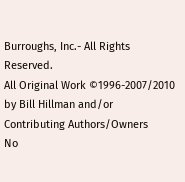Burroughs, Inc.- All Rights Reserved.
All Original Work ©1996-2007/2010 by Bill Hillman and/or Contributing Authors/Owners
No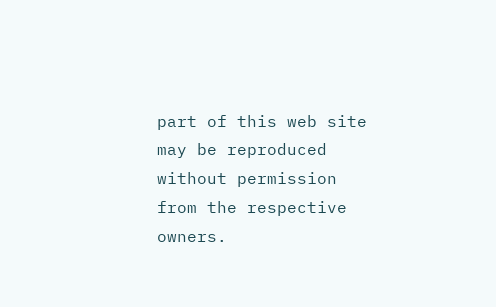part of this web site may be reproduced without permission from the respective owners.